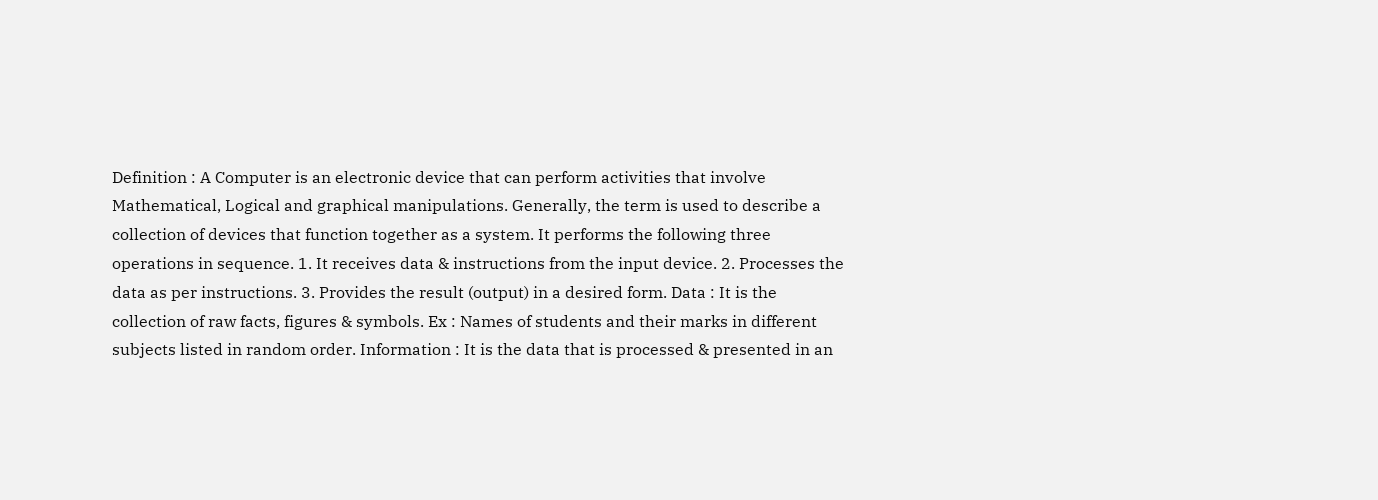Definition : A Computer is an electronic device that can perform activities that involve Mathematical, Logical and graphical manipulations. Generally, the term is used to describe a collection of devices that function together as a system. It performs the following three operations in sequence. 1. It receives data & instructions from the input device. 2. Processes the data as per instructions. 3. Provides the result (output) in a desired form. Data : It is the collection of raw facts, figures & symbols. Ex : Names of students and their marks in different subjects listed in random order. Information : It is the data that is processed & presented in an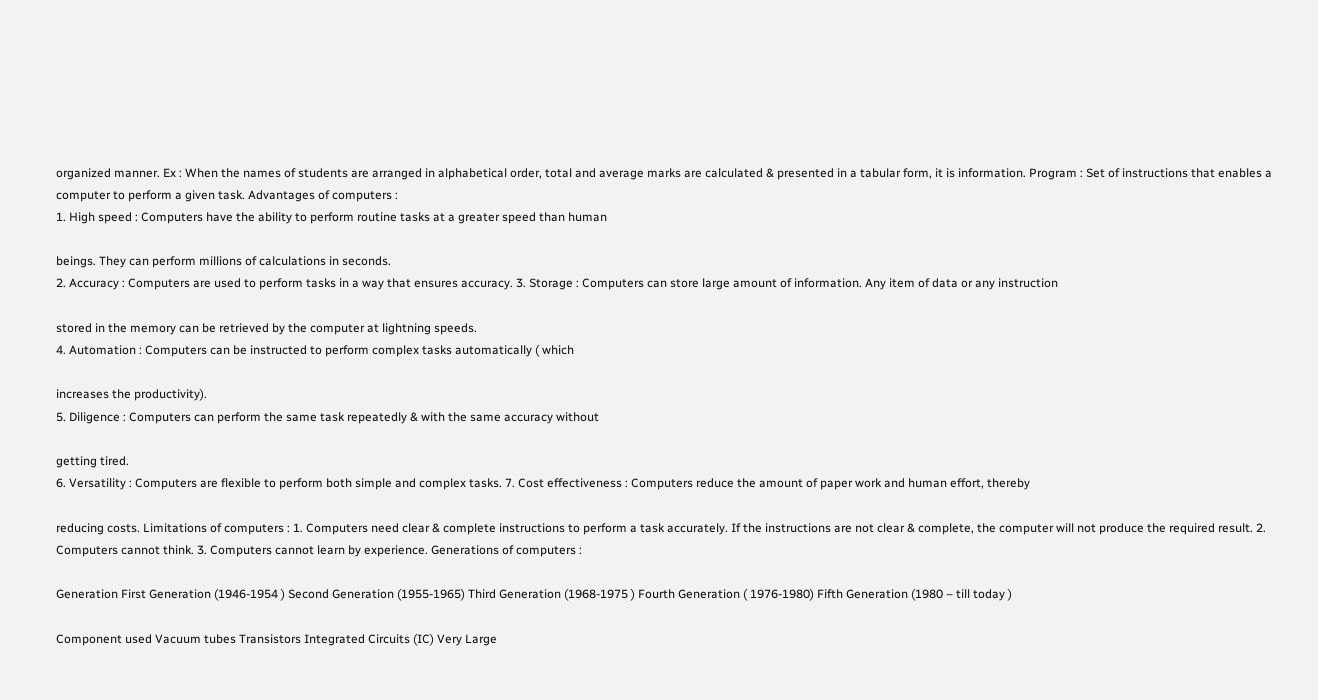organized manner. Ex : When the names of students are arranged in alphabetical order, total and average marks are calculated & presented in a tabular form, it is information. Program : Set of instructions that enables a computer to perform a given task. Advantages of computers :
1. High speed : Computers have the ability to perform routine tasks at a greater speed than human

beings. They can perform millions of calculations in seconds.
2. Accuracy : Computers are used to perform tasks in a way that ensures accuracy. 3. Storage : Computers can store large amount of information. Any item of data or any instruction

stored in the memory can be retrieved by the computer at lightning speeds.
4. Automation : Computers can be instructed to perform complex tasks automatically ( which

increases the productivity).
5. Diligence : Computers can perform the same task repeatedly & with the same accuracy without

getting tired.
6. Versatility : Computers are flexible to perform both simple and complex tasks. 7. Cost effectiveness : Computers reduce the amount of paper work and human effort, thereby

reducing costs. Limitations of computers : 1. Computers need clear & complete instructions to perform a task accurately. If the instructions are not clear & complete, the computer will not produce the required result. 2. Computers cannot think. 3. Computers cannot learn by experience. Generations of computers :

Generation First Generation (1946-1954 ) Second Generation (1955-1965) Third Generation (1968-1975 ) Fourth Generation ( 1976-1980) Fifth Generation (1980 – till today )

Component used Vacuum tubes Transistors Integrated Circuits (IC) Very Large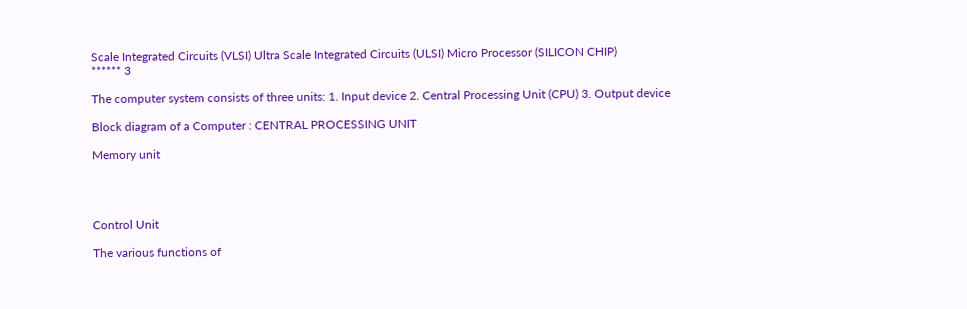Scale Integrated Circuits (VLSI) Ultra Scale Integrated Circuits (ULSI) Micro Processor (SILICON CHIP)
****** 3

The computer system consists of three units: 1. Input device 2. Central Processing Unit (CPU) 3. Output device

Block diagram of a Computer : CENTRAL PROCESSING UNIT

Memory unit




Control Unit

The various functions of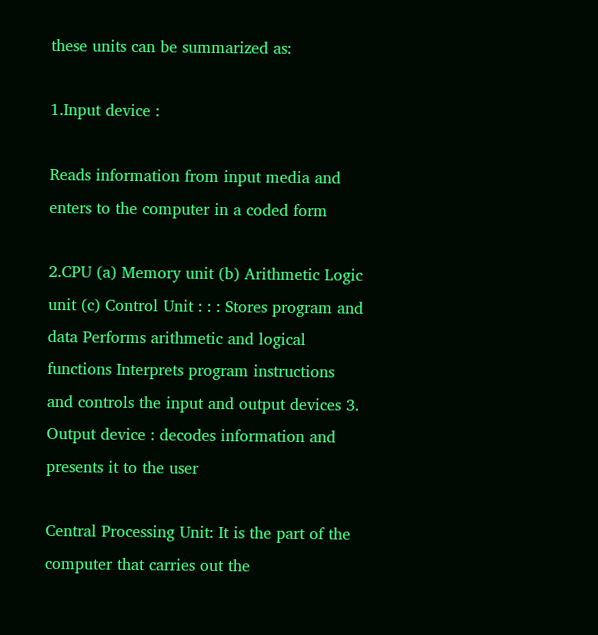these units can be summarized as:

1.Input device :

Reads information from input media and enters to the computer in a coded form

2.CPU (a) Memory unit (b) Arithmetic Logic unit (c) Control Unit : : : Stores program and data Performs arithmetic and logical functions Interprets program instructions and controls the input and output devices 3. Output device : decodes information and presents it to the user

Central Processing Unit: It is the part of the computer that carries out the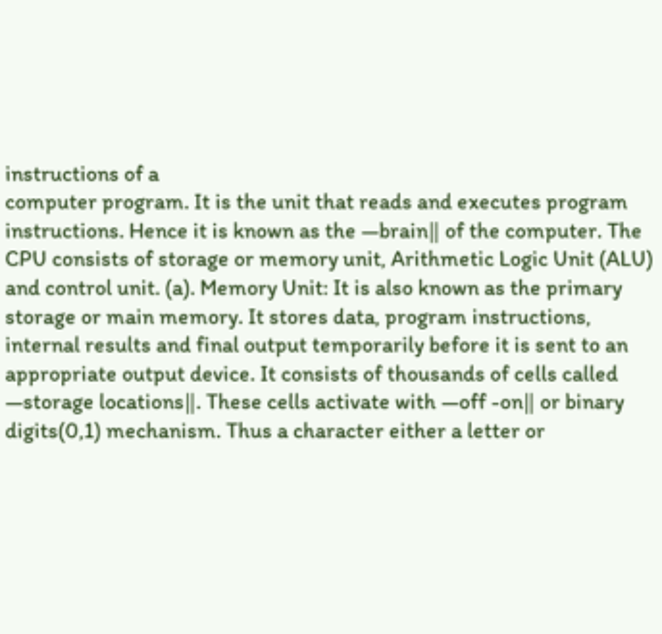instructions of a
computer program. It is the unit that reads and executes program instructions. Hence it is known as the ―brain‖ of the computer. The CPU consists of storage or memory unit, Arithmetic Logic Unit (ALU) and control unit. (a). Memory Unit: It is also known as the primary storage or main memory. It stores data, program instructions, internal results and final output temporarily before it is sent to an appropriate output device. It consists of thousands of cells called ―storage locations‖. These cells activate with ―off -on‖ or binary digits(0,1) mechanism. Thus a character either a letter or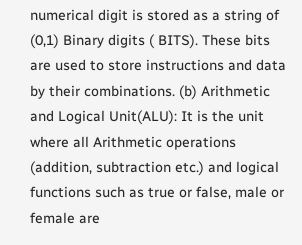numerical digit is stored as a string of (0,1) Binary digits ( BITS). These bits are used to store instructions and data by their combinations. (b) Arithmetic and Logical Unit(ALU): It is the unit where all Arithmetic operations (addition, subtraction etc.) and logical functions such as true or false, male or female are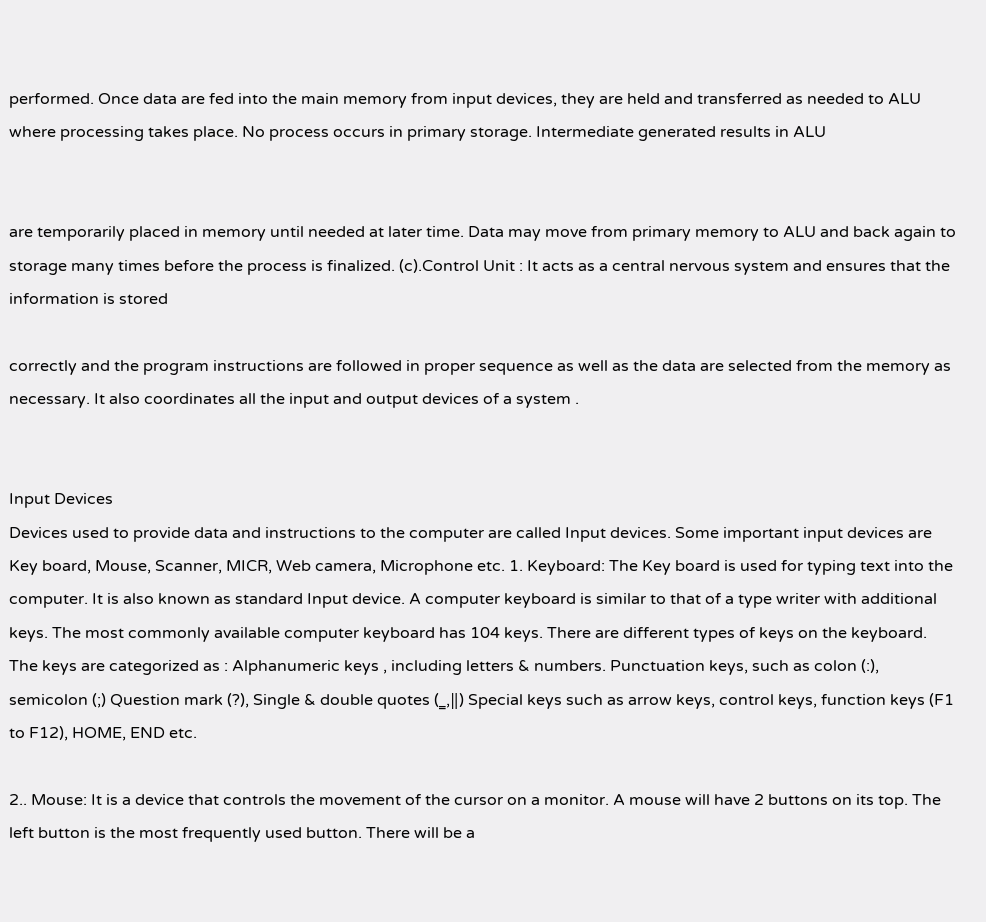performed. Once data are fed into the main memory from input devices, they are held and transferred as needed to ALU where processing takes place. No process occurs in primary storage. Intermediate generated results in ALU


are temporarily placed in memory until needed at later time. Data may move from primary memory to ALU and back again to storage many times before the process is finalized. (c).Control Unit : It acts as a central nervous system and ensures that the information is stored

correctly and the program instructions are followed in proper sequence as well as the data are selected from the memory as necessary. It also coordinates all the input and output devices of a system .


Input Devices
Devices used to provide data and instructions to the computer are called Input devices. Some important input devices are Key board, Mouse, Scanner, MICR, Web camera, Microphone etc. 1. Keyboard: The Key board is used for typing text into the computer. It is also known as standard Input device. A computer keyboard is similar to that of a type writer with additional keys. The most commonly available computer keyboard has 104 keys. There are different types of keys on the keyboard. The keys are categorized as : Alphanumeric keys , including letters & numbers. Punctuation keys, such as colon (:), semicolon (;) Question mark (?), Single & double quotes (‗,‖) Special keys such as arrow keys, control keys, function keys (F1 to F12), HOME, END etc.

2.. Mouse: It is a device that controls the movement of the cursor on a monitor. A mouse will have 2 buttons on its top. The left button is the most frequently used button. There will be a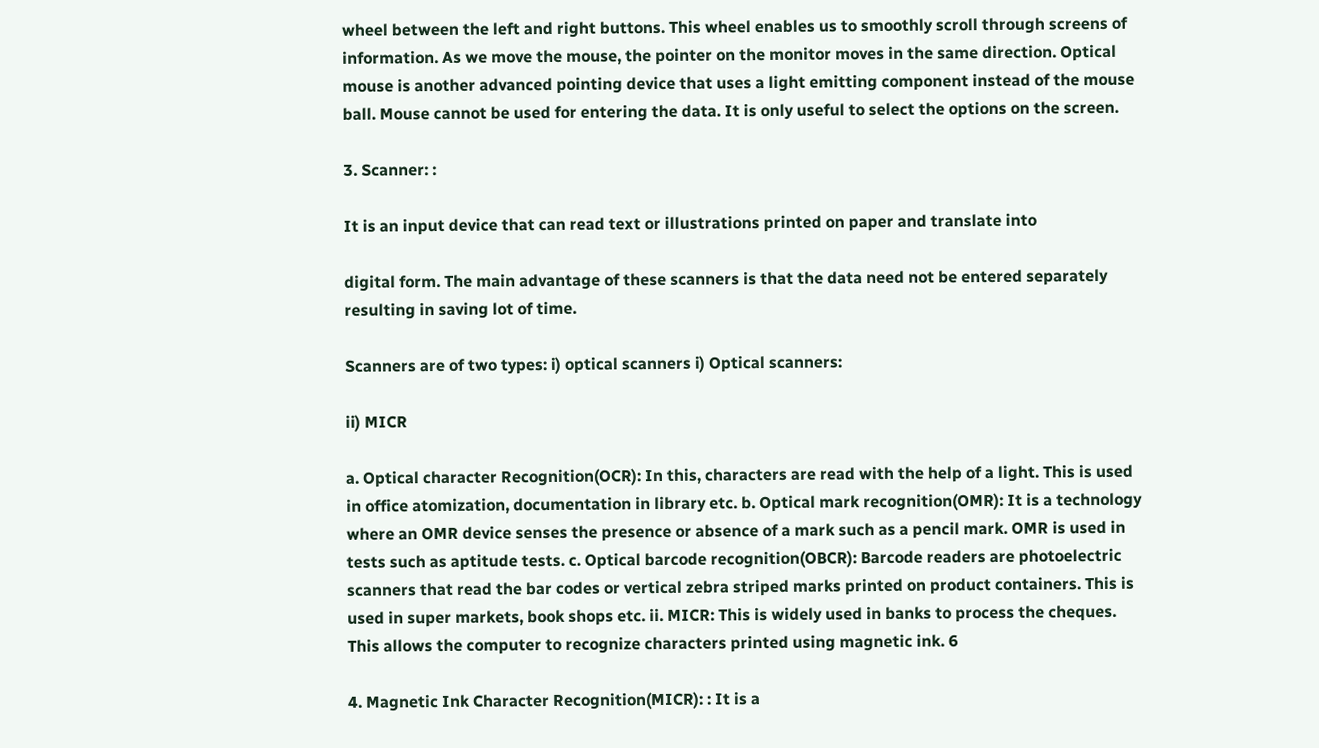wheel between the left and right buttons. This wheel enables us to smoothly scroll through screens of information. As we move the mouse, the pointer on the monitor moves in the same direction. Optical mouse is another advanced pointing device that uses a light emitting component instead of the mouse ball. Mouse cannot be used for entering the data. It is only useful to select the options on the screen.

3. Scanner: :

It is an input device that can read text or illustrations printed on paper and translate into

digital form. The main advantage of these scanners is that the data need not be entered separately resulting in saving lot of time.

Scanners are of two types: i) optical scanners i) Optical scanners:

ii) MICR

a. Optical character Recognition(OCR): In this, characters are read with the help of a light. This is used in office atomization, documentation in library etc. b. Optical mark recognition(OMR): It is a technology where an OMR device senses the presence or absence of a mark such as a pencil mark. OMR is used in tests such as aptitude tests. c. Optical barcode recognition(OBCR): Barcode readers are photoelectric scanners that read the bar codes or vertical zebra striped marks printed on product containers. This is used in super markets, book shops etc. ii. MICR: This is widely used in banks to process the cheques. This allows the computer to recognize characters printed using magnetic ink. 6

4. Magnetic Ink Character Recognition(MICR): : It is a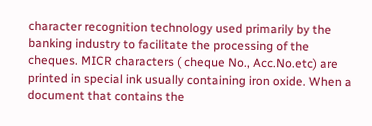character recognition technology used primarily by the banking industry to facilitate the processing of the cheques. MICR characters ( cheque No., Acc.No.etc) are printed in special ink usually containing iron oxide. When a document that contains the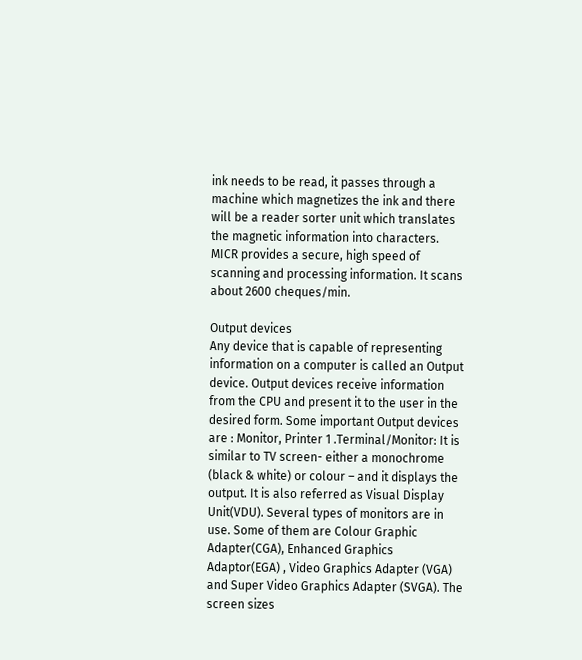ink needs to be read, it passes through a machine which magnetizes the ink and there will be a reader sorter unit which translates the magnetic information into characters. MICR provides a secure, high speed of scanning and processing information. It scans about 2600 cheques/min.

Output devices
Any device that is capable of representing information on a computer is called an Output device. Output devices receive information from the CPU and present it to the user in the desired form. Some important Output devices are : Monitor, Printer 1 .Terminal/Monitor: It is similar to TV screen- either a monochrome (black & white) or colour – and it displays the output. It is also referred as Visual Display Unit(VDU). Several types of monitors are in use. Some of them are Colour Graphic Adapter(CGA), Enhanced Graphics Adaptor(EGA) , Video Graphics Adapter (VGA) and Super Video Graphics Adapter (SVGA). The screen sizes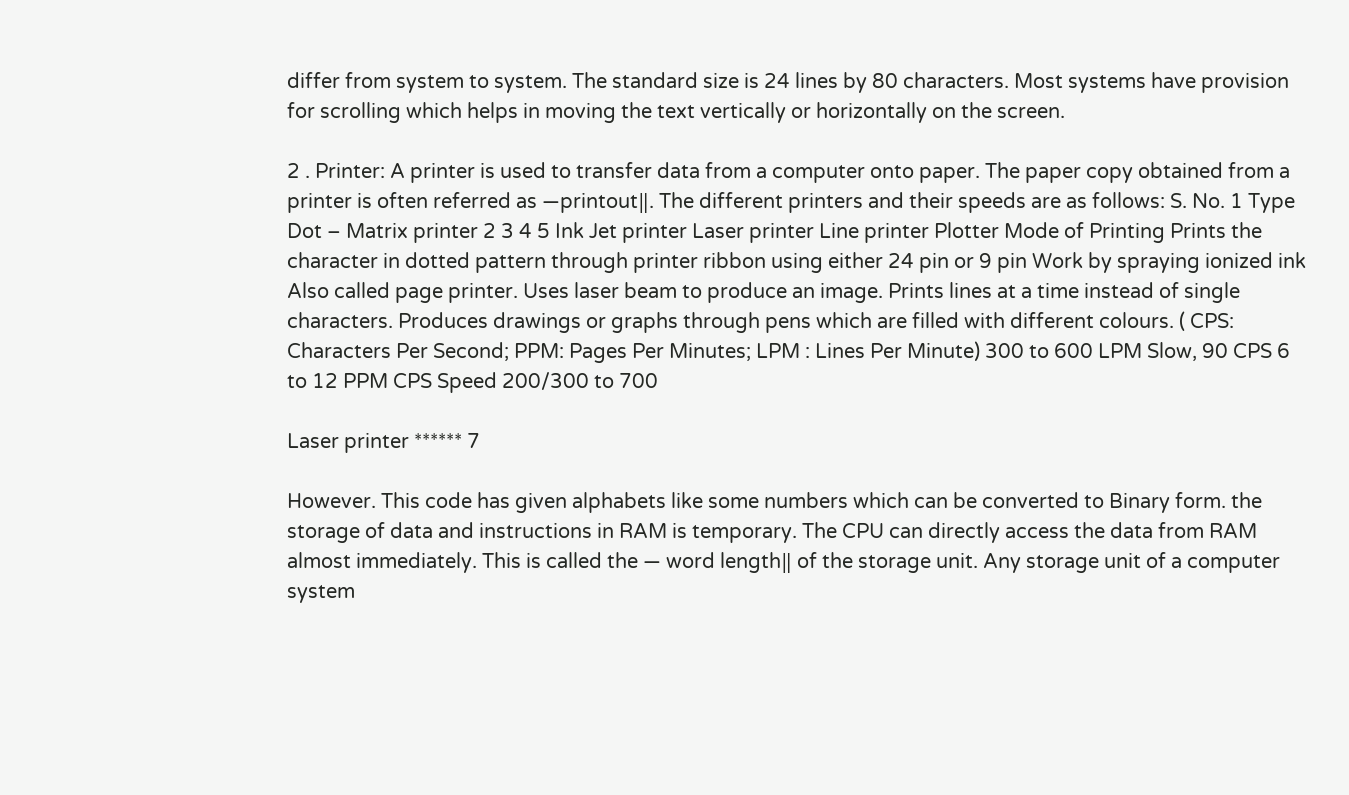differ from system to system. The standard size is 24 lines by 80 characters. Most systems have provision for scrolling which helps in moving the text vertically or horizontally on the screen.

2 . Printer: A printer is used to transfer data from a computer onto paper. The paper copy obtained from a printer is often referred as ―printout‖. The different printers and their speeds are as follows: S. No. 1 Type Dot – Matrix printer 2 3 4 5 Ink Jet printer Laser printer Line printer Plotter Mode of Printing Prints the character in dotted pattern through printer ribbon using either 24 pin or 9 pin Work by spraying ionized ink Also called page printer. Uses laser beam to produce an image. Prints lines at a time instead of single characters. Produces drawings or graphs through pens which are filled with different colours. ( CPS: Characters Per Second; PPM: Pages Per Minutes; LPM : Lines Per Minute) 300 to 600 LPM Slow, 90 CPS 6 to 12 PPM CPS Speed 200/300 to 700

Laser printer ****** 7

However. This code has given alphabets like some numbers which can be converted to Binary form. the storage of data and instructions in RAM is temporary. The CPU can directly access the data from RAM almost immediately. This is called the ― word length‖ of the storage unit. Any storage unit of a computer system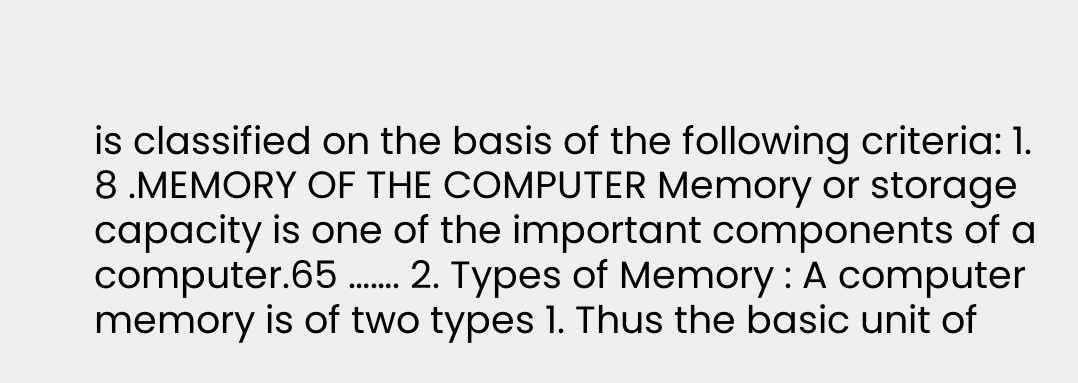is classified on the basis of the following criteria: 1. 8 .MEMORY OF THE COMPUTER Memory or storage capacity is one of the important components of a computer.65 ……. 2. Types of Memory : A computer memory is of two types 1. Thus the basic unit of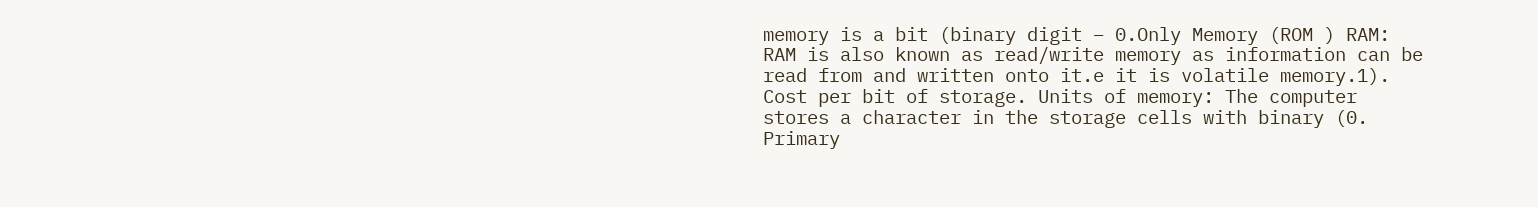memory is a bit (binary digit – 0.Only Memory (ROM ) RAM: RAM is also known as read/write memory as information can be read from and written onto it.e it is volatile memory.1). Cost per bit of storage. Units of memory: The computer stores a character in the storage cells with binary (0. Primary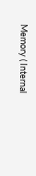Memory ( Internal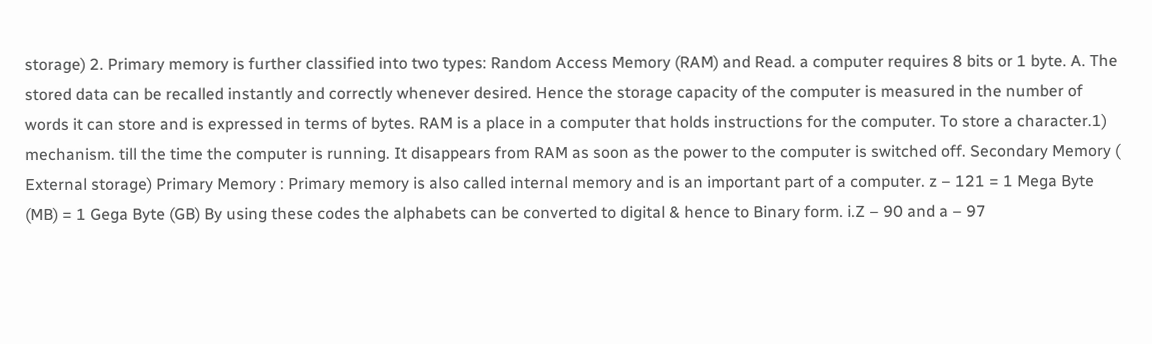storage) 2. Primary memory is further classified into two types: Random Access Memory (RAM) and Read. a computer requires 8 bits or 1 byte. A. The stored data can be recalled instantly and correctly whenever desired. Hence the storage capacity of the computer is measured in the number of words it can store and is expressed in terms of bytes. RAM is a place in a computer that holds instructions for the computer. To store a character.1) mechanism. till the time the computer is running. It disappears from RAM as soon as the power to the computer is switched off. Secondary Memory ( External storage) Primary Memory : Primary memory is also called internal memory and is an important part of a computer. z – 121 = 1 Mega Byte (MB) = 1 Gega Byte (GB) By using these codes the alphabets can be converted to digital & hence to Binary form. i.Z – 90 and a – 97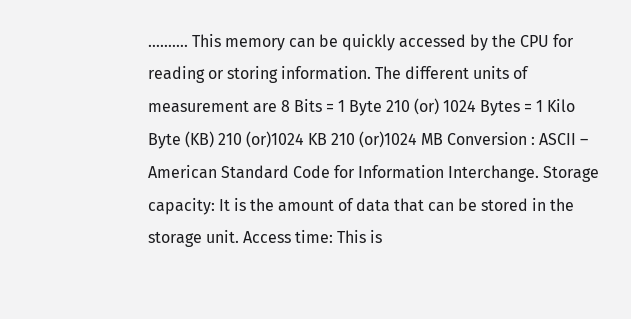………. This memory can be quickly accessed by the CPU for reading or storing information. The different units of measurement are 8 Bits = 1 Byte 210 (or) 1024 Bytes = 1 Kilo Byte (KB) 210 (or)1024 KB 210 (or)1024 MB Conversion : ASCII – American Standard Code for Information Interchange. Storage capacity: It is the amount of data that can be stored in the storage unit. Access time: This is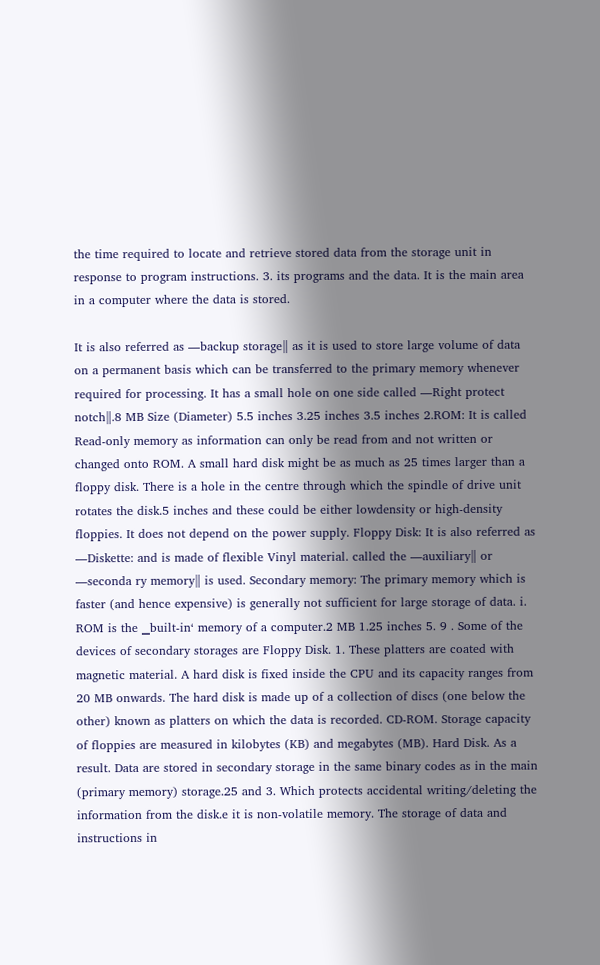the time required to locate and retrieve stored data from the storage unit in response to program instructions. 3. its programs and the data. It is the main area in a computer where the data is stored.

It is also referred as ―backup storage‖ as it is used to store large volume of data on a permanent basis which can be transferred to the primary memory whenever required for processing. It has a small hole on one side called ―Right protect notch‖.8 MB Size (Diameter) 5.5 inches 3.25 inches 3.5 inches 2.ROM: It is called Read-only memory as information can only be read from and not written or changed onto ROM. A small hard disk might be as much as 25 times larger than a floppy disk. There is a hole in the centre through which the spindle of drive unit rotates the disk.5 inches and these could be either lowdensity or high-density floppies. It does not depend on the power supply. Floppy Disk: It is also referred as ―Diskette: and is made of flexible Vinyl material. called the ―auxiliary‖ or ―seconda ry memory‖ is used. Secondary memory: The primary memory which is faster (and hence expensive) is generally not sufficient for large storage of data. i. ROM is the ‗built-in‘ memory of a computer.2 MB 1.25 inches 5. 9 . Some of the devices of secondary storages are Floppy Disk. 1. These platters are coated with magnetic material. A hard disk is fixed inside the CPU and its capacity ranges from 20 MB onwards. The hard disk is made up of a collection of discs (one below the other) known as platters on which the data is recorded. CD-ROM. Storage capacity of floppies are measured in kilobytes (KB) and megabytes (MB). Hard Disk. As a result. Data are stored in secondary storage in the same binary codes as in the main (primary memory) storage.25 and 3. Which protects accidental writing/deleting the information from the disk.e it is non-volatile memory. The storage of data and instructions in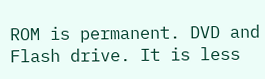ROM is permanent. DVD and Flash drive. It is less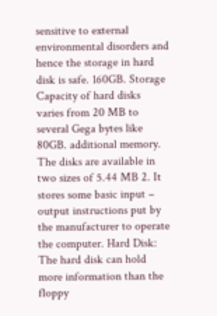sensitive to external environmental disorders and hence the storage in hard disk is safe. 160GB. Storage Capacity of hard disks varies from 20 MB to several Gega bytes like 80GB. additional memory. The disks are available in two sizes of 5.44 MB 2. It stores some basic input – output instructions put by the manufacturer to operate the computer. Hard Disk: The hard disk can hold more information than the floppy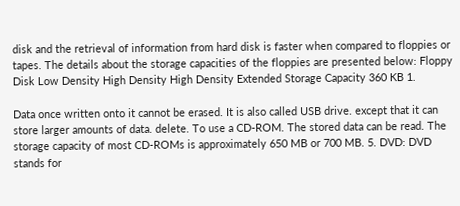disk and the retrieval of information from hard disk is faster when compared to floppies or tapes. The details about the storage capacities of the floppies are presented below: Floppy Disk Low Density High Density High Density Extended Storage Capacity 360 KB 1.

Data once written onto it cannot be erased. It is also called USB drive. except that it can store larger amounts of data. delete. To use a CD-ROM. The stored data can be read. The storage capacity of most CD-ROMs is approximately 650 MB or 700 MB. 5. DVD: DVD stands for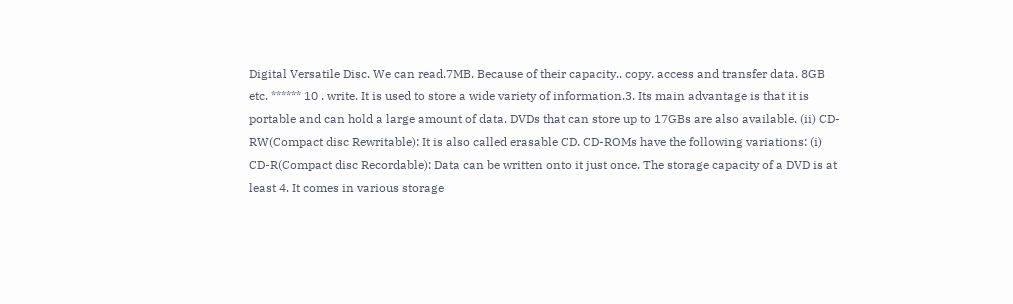Digital Versatile Disc. We can read.7MB. Because of their capacity.. copy. access and transfer data. 8GB etc. ****** 10 . write. It is used to store a wide variety of information.3. Its main advantage is that it is portable and can hold a large amount of data. DVDs that can store up to 17GBs are also available. (ii) CD-RW(Compact disc Rewritable): It is also called erasable CD. CD-ROMs have the following variations: (i) CD-R(Compact disc Recordable): Data can be written onto it just once. The storage capacity of a DVD is at least 4. It comes in various storage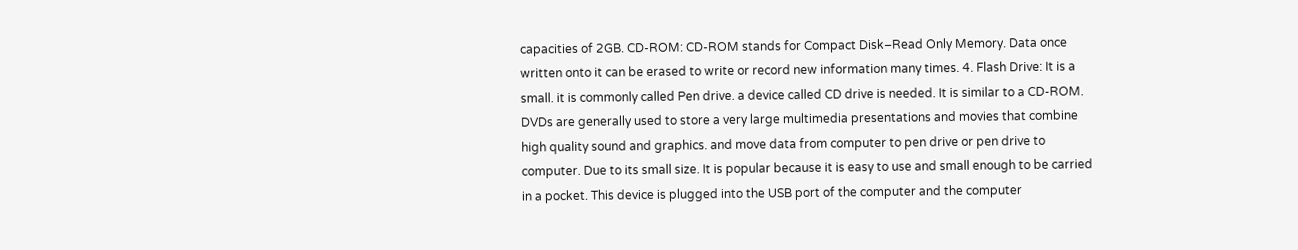capacities of 2GB. CD-ROM: CD-ROM stands for Compact Disk–Read Only Memory. Data once written onto it can be erased to write or record new information many times. 4. Flash Drive: It is a small. it is commonly called Pen drive. a device called CD drive is needed. It is similar to a CD-ROM. DVDs are generally used to store a very large multimedia presentations and movies that combine high quality sound and graphics. and move data from computer to pen drive or pen drive to computer. Due to its small size. It is popular because it is easy to use and small enough to be carried in a pocket. This device is plugged into the USB port of the computer and the computer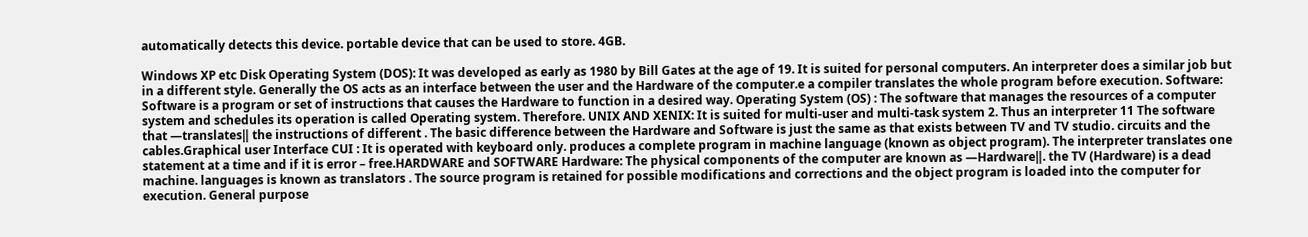automatically detects this device. portable device that can be used to store. 4GB.

Windows XP etc Disk Operating System (DOS): It was developed as early as 1980 by Bill Gates at the age of 19. It is suited for personal computers. An interpreter does a similar job but in a different style. Generally the OS acts as an interface between the user and the Hardware of the computer.e a compiler translates the whole program before execution. Software: Software is a program or set of instructions that causes the Hardware to function in a desired way. Operating System (OS) : The software that manages the resources of a computer system and schedules its operation is called Operating system. Therefore. UNIX AND XENIX: It is suited for multi-user and multi-task system 2. Thus an interpreter 11 The software that ―translates‖ the instructions of different . The basic difference between the Hardware and Software is just the same as that exists between TV and TV studio. circuits and the cables.Graphical user Interface CUI : It is operated with keyboard only. produces a complete program in machine language (known as object program). The interpreter translates one statement at a time and if it is error – free.HARDWARE and SOFTWARE Hardware: The physical components of the computer are known as ―Hardware‖. the TV (Hardware) is a dead machine. languages is known as translators . The source program is retained for possible modifications and corrections and the object program is loaded into the computer for execution. General purpose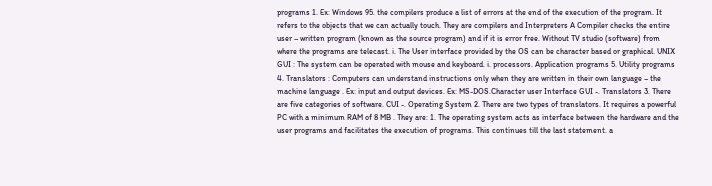programs 1. Ex: Windows 95. the compilers produce a list of errors at the end of the execution of the program. It refers to the objects that we can actually touch. They are compilers and Interpreters A Compiler checks the entire user – written program (known as the source program) and if it is error free. Without TV studio (software) from where the programs are telecast. i. The User interface provided by the OS can be character based or graphical. UNIX GUI : The system can be operated with mouse and keyboard. i. processors. Application programs 5. Utility programs 4. Translators : Computers can understand instructions only when they are written in their own language – the machine language . Ex: input and output devices. Ex: MS-DOS.Character user Interface GUI -. Translators 3. There are five categories of software. CUI -. Operating System 2. There are two types of translators. It requires a powerful PC with a minimum RAM of 8 MB . They are: 1. The operating system acts as interface between the hardware and the user programs and facilitates the execution of programs. This continues till the last statement. a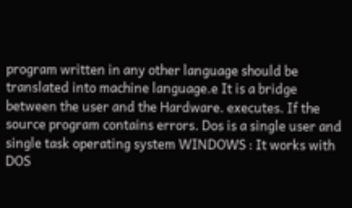program written in any other language should be translated into machine language.e It is a bridge between the user and the Hardware. executes. If the source program contains errors. Dos is a single user and single task operating system WINDOWS : It works with DOS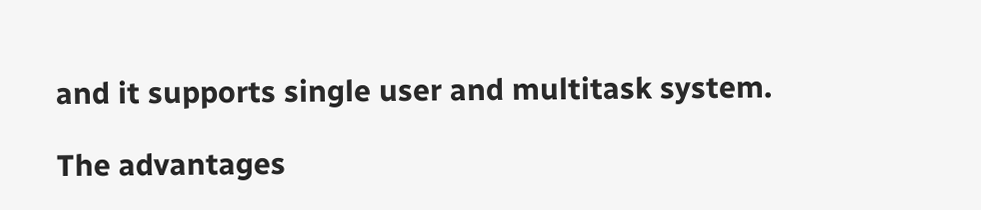and it supports single user and multitask system.

The advantages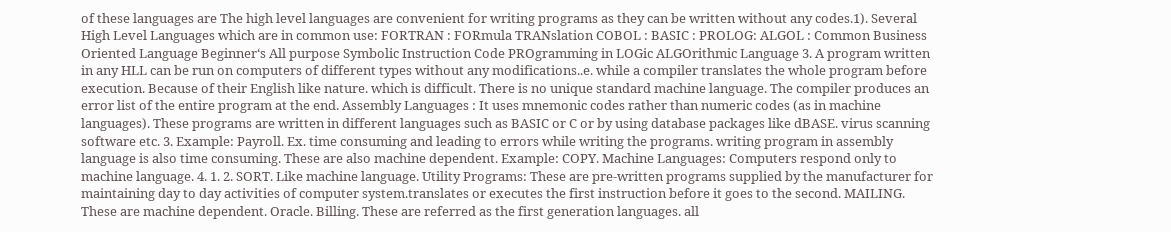of these languages are The high level languages are convenient for writing programs as they can be written without any codes.1). Several High Level Languages which are in common use: FORTRAN : FORmula TRANslation COBOL : BASIC : PROLOG: ALGOL : Common Business Oriented Language Beginner‘s All purpose Symbolic Instruction Code PROgramming in LOGic ALGOrithmic Language 3. A program written in any HLL can be run on computers of different types without any modifications..e. while a compiler translates the whole program before execution. Because of their English like nature. which is difficult. There is no unique standard machine language. The compiler produces an error list of the entire program at the end. Assembly Languages : It uses mnemonic codes rather than numeric codes (as in machine languages). These programs are written in different languages such as BASIC or C or by using database packages like dBASE. virus scanning software etc. 3. Example: Payroll. Ex. time consuming and leading to errors while writing the programs. writing program in assembly language is also time consuming. These are also machine dependent. Example: COPY. Machine Languages: Computers respond only to machine language. 4. 1. 2. SORT. Like machine language. Utility Programs: These are pre-written programs supplied by the manufacturer for maintaining day to day activities of computer system.translates or executes the first instruction before it goes to the second. MAILING. These are machine dependent. Oracle. Billing. These are referred as the first generation languages. all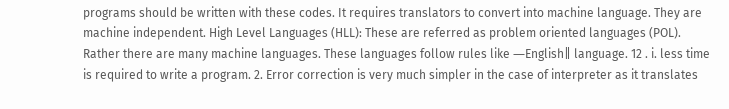programs should be written with these codes. It requires translators to convert into machine language. They are machine independent. High Level Languages (HLL): These are referred as problem oriented languages (POL). Rather there are many machine languages. These languages follow rules like ―English‖ language. 12 . i. less time is required to write a program. 2. Error correction is very much simpler in the case of interpreter as it translates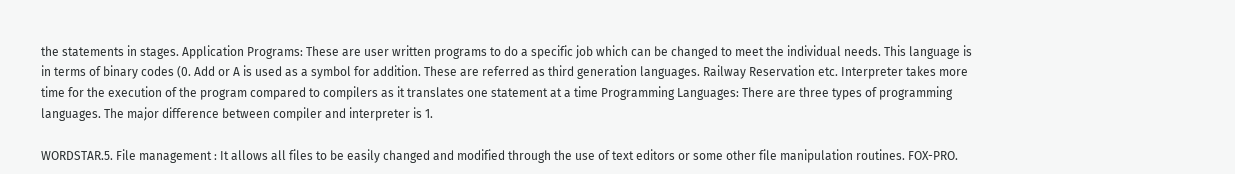the statements in stages. Application Programs: These are user written programs to do a specific job which can be changed to meet the individual needs. This language is in terms of binary codes (0. Add or A is used as a symbol for addition. These are referred as third generation languages. Railway Reservation etc. Interpreter takes more time for the execution of the program compared to compilers as it translates one statement at a time Programming Languages: There are three types of programming languages. The major difference between compiler and interpreter is 1.

WORDSTAR.5. File management : It allows all files to be easily changed and modified through the use of text editors or some other file manipulation routines. FOX-PRO.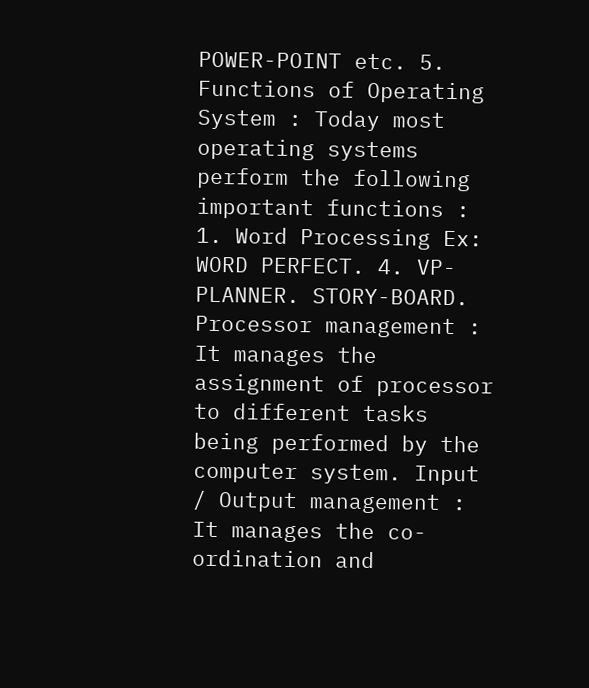POWER-POINT etc. 5. Functions of Operating System : Today most operating systems perform the following important functions : 1. Word Processing Ex: WORD PERFECT. 4. VP-PLANNER. STORY-BOARD. Processor management : It manages the assignment of processor to different tasks being performed by the computer system. Input / Output management : It manages the co-ordination and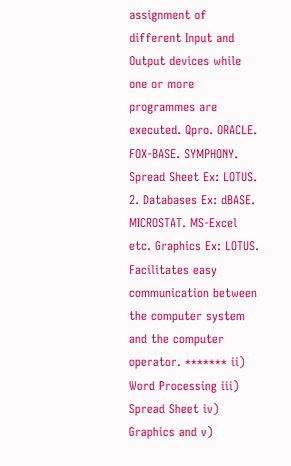assignment of different Input and Output devices while one or more programmes are executed. Qpro. ORACLE. FOX-BASE. SYMPHONY. Spread Sheet Ex: LOTUS. 2. Databases Ex: dBASE. MICROSTAT. MS-Excel etc. Graphics Ex: LOTUS. Facilitates easy communication between the computer system and the computer operator. ******* ii) Word Processing iii) Spread Sheet iv) Graphics and v)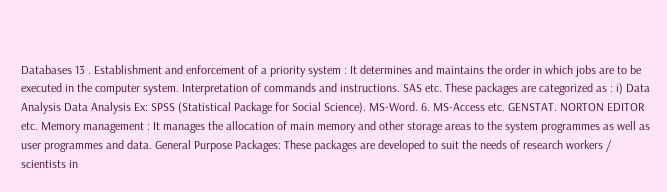Databases 13 . Establishment and enforcement of a priority system : It determines and maintains the order in which jobs are to be executed in the computer system. Interpretation of commands and instructions. SAS etc. These packages are categorized as : i) Data Analysis Data Analysis Ex: SPSS (Statistical Package for Social Science). MS-Word. 6. MS-Access etc. GENSTAT. NORTON EDITOR etc. Memory management : It manages the allocation of main memory and other storage areas to the system programmes as well as user programmes and data. General Purpose Packages: These packages are developed to suit the needs of research workers / scientists in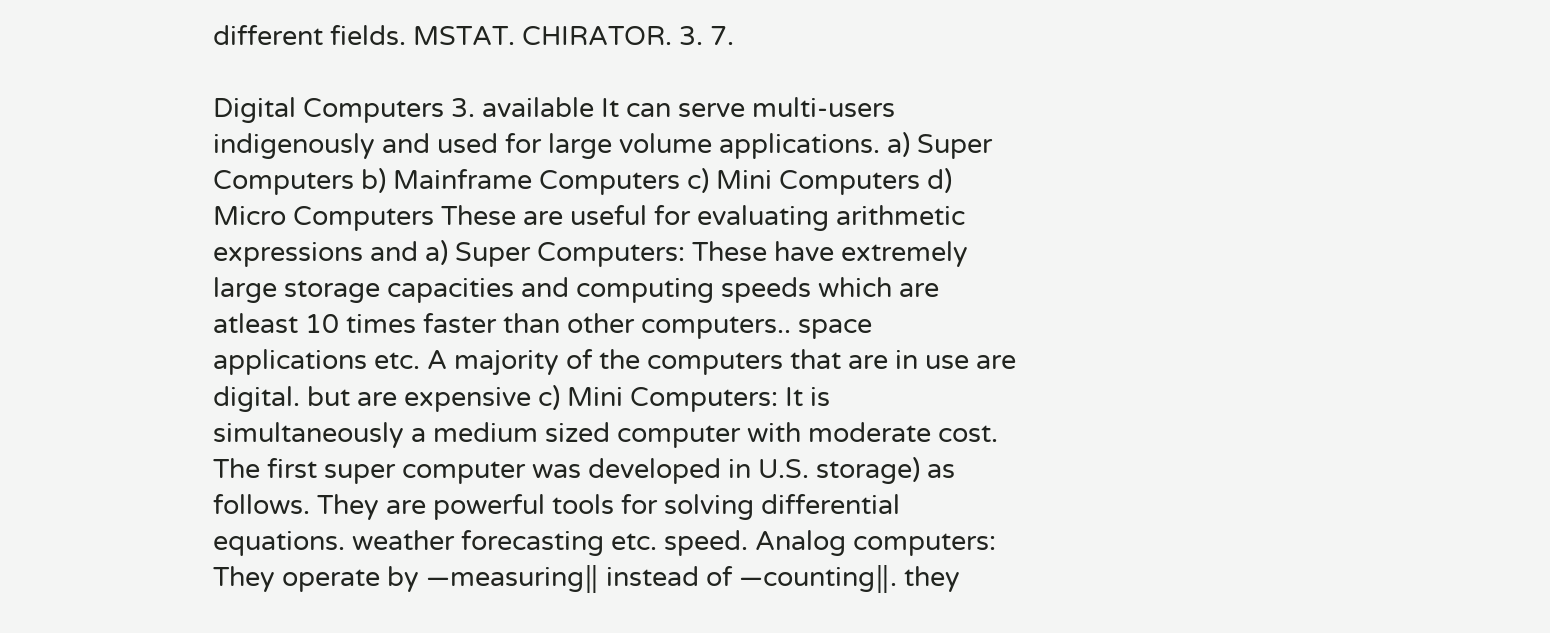different fields. MSTAT. CHIRATOR. 3. 7.

Digital Computers 3. available It can serve multi-users indigenously and used for large volume applications. a) Super Computers b) Mainframe Computers c) Mini Computers d) Micro Computers These are useful for evaluating arithmetic expressions and a) Super Computers: These have extremely large storage capacities and computing speeds which are atleast 10 times faster than other computers.. space applications etc. A majority of the computers that are in use are digital. but are expensive c) Mini Computers: It is simultaneously a medium sized computer with moderate cost. The first super computer was developed in U.S. storage) as follows. They are powerful tools for solving differential equations. weather forecasting etc. speed. Analog computers: They operate by ―measuring‖ instead of ―counting‖. they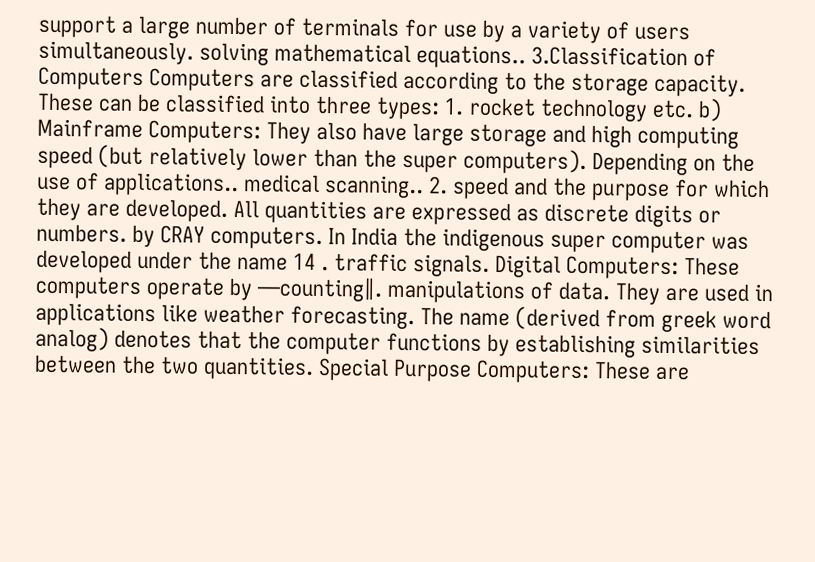support a large number of terminals for use by a variety of users simultaneously. solving mathematical equations.. 3.Classification of Computers Computers are classified according to the storage capacity. These can be classified into three types: 1. rocket technology etc. b) Mainframe Computers: They also have large storage and high computing speed (but relatively lower than the super computers). Depending on the use of applications.. medical scanning.. 2. speed and the purpose for which they are developed. All quantities are expressed as discrete digits or numbers. by CRAY computers. In India the indigenous super computer was developed under the name 14 . traffic signals. Digital Computers: These computers operate by ―counting‖. manipulations of data. They are used in applications like weather forecasting. The name (derived from greek word analog) denotes that the computer functions by establishing similarities between the two quantities. Special Purpose Computers: These are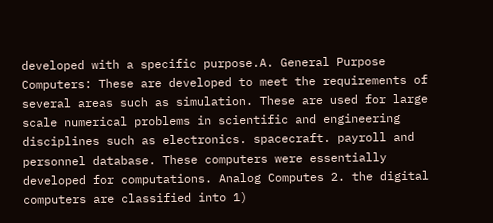developed with a specific purpose.A. General Purpose Computers: These are developed to meet the requirements of several areas such as simulation. These are used for large scale numerical problems in scientific and engineering disciplines such as electronics. spacecraft. payroll and personnel database. These computers were essentially developed for computations. Analog Computes 2. the digital computers are classified into 1)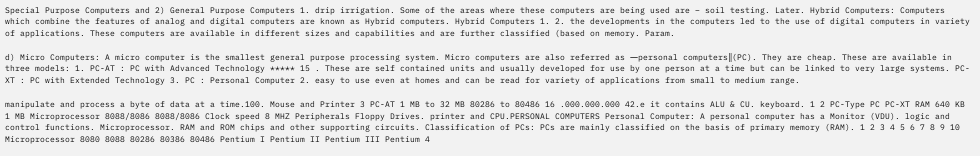Special Purpose Computers and 2) General Purpose Computers 1. drip irrigation. Some of the areas where these computers are being used are – soil testing. Later. Hybrid Computers: Computers which combine the features of analog and digital computers are known as Hybrid computers. Hybrid Computers 1. 2. the developments in the computers led to the use of digital computers in variety of applications. These computers are available in different sizes and capabilities and are further classified (based on memory. Param.

d) Micro Computers: A micro computer is the smallest general purpose processing system. Micro computers are also referred as ―personal computers‖(PC). They are cheap. These are available in three models: 1. PC-AT : PC with Advanced Technology ***** 15 . These are self contained units and usually developed for use by one person at a time but can be linked to very large systems. PC-XT : PC with Extended Technology 3. PC : Personal Computer 2. easy to use even at homes and can be read for variety of applications from small to medium range.

manipulate and process a byte of data at a time.100. Mouse and Printer 3 PC-AT 1 MB to 32 MB 80286 to 80486 16 .000.000.000 42.e it contains ALU & CU. keyboard. 1 2 PC-Type PC PC-XT RAM 640 KB 1 MB Microprocessor 8088/8086 8088/8086 Clock speed 8 MHZ Peripherals Floppy Drives. printer and CPU.PERSONAL COMPUTERS Personal Computer: A personal computer has a Monitor (VDU). logic and control functions. Microprocessor. RAM and ROM chips and other supporting circuits. Classification of PCs: PCs are mainly classified on the basis of primary memory (RAM). 1 2 3 4 5 6 7 8 9 10 Microprocessor 8080 8088 80286 80386 80486 Pentium I Pentium II Pentium III Pentium 4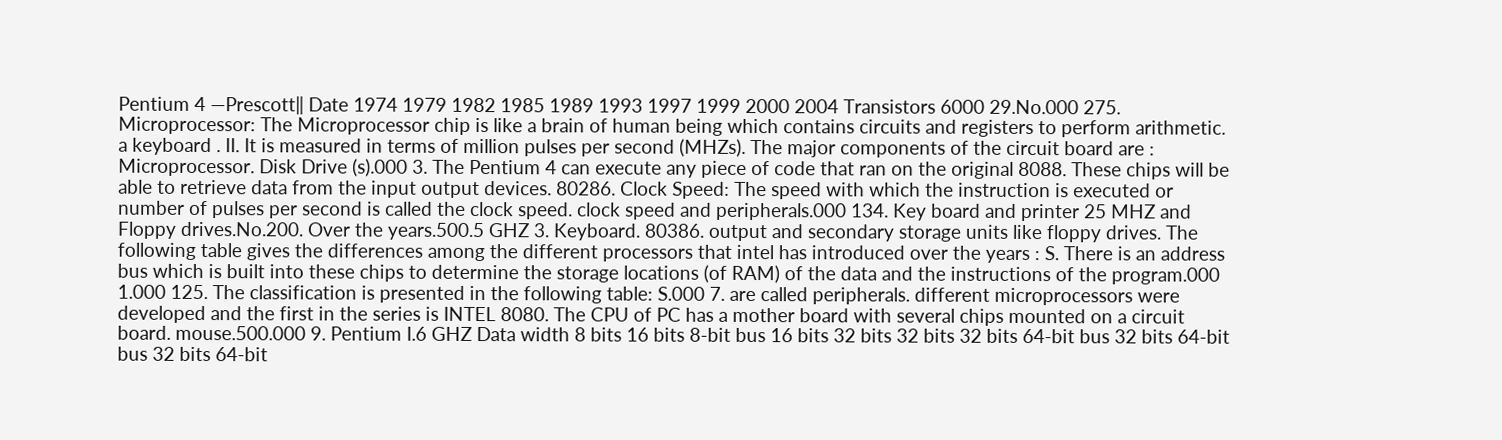Pentium 4 ―Prescott‖ Date 1974 1979 1982 1985 1989 1993 1997 1999 2000 2004 Transistors 6000 29.No.000 275. Microprocessor: The Microprocessor chip is like a brain of human being which contains circuits and registers to perform arithmetic. a keyboard . II. It is measured in terms of million pulses per second (MHZs). The major components of the circuit board are : Microprocessor. Disk Drive (s).000 3. The Pentium 4 can execute any piece of code that ran on the original 8088. These chips will be able to retrieve data from the input output devices. 80286. Clock Speed: The speed with which the instruction is executed or number of pulses per second is called the clock speed. clock speed and peripherals.000 134. Key board and printer 25 MHZ and Floppy drives.No.200. Over the years.500.5 GHZ 3. Keyboard. 80386. output and secondary storage units like floppy drives. The following table gives the differences among the different processors that intel has introduced over the years : S. There is an address bus which is built into these chips to determine the storage locations (of RAM) of the data and the instructions of the program.000 1.000 125. The classification is presented in the following table: S.000 7. are called peripherals. different microprocessors were developed and the first in the series is INTEL 8080. The CPU of PC has a mother board with several chips mounted on a circuit board. mouse.500.000 9. Pentium I.6 GHZ Data width 8 bits 16 bits 8-bit bus 16 bits 32 bits 32 bits 32 bits 64-bit bus 32 bits 64-bit bus 32 bits 64-bit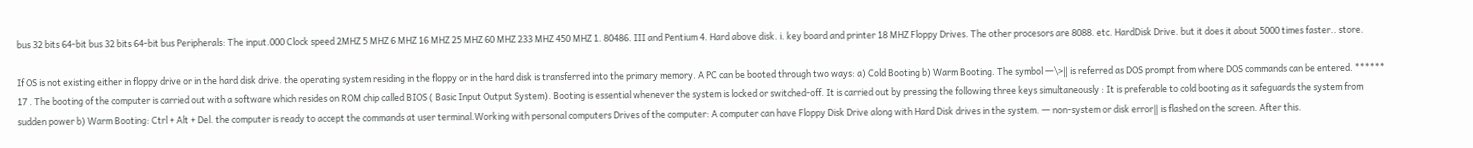bus 32 bits 64-bit bus 32 bits 64-bit bus Peripherals: The input.000 Clock speed 2MHZ 5 MHZ 6 MHZ 16 MHZ 25 MHZ 60 MHZ 233 MHZ 450 MHZ 1. 80486. III and Pentium 4. Hard above disk. i. key board and printer 18 MHZ Floppy Drives. The other procesors are 8088. etc. HardDisk Drive. but it does it about 5000 times faster.. store.

If OS is not existing either in floppy drive or in the hard disk drive. the operating system residing in the floppy or in the hard disk is transferred into the primary memory. A PC can be booted through two ways: a) Cold Booting b) Warm Booting. The symbol ―\>‖ is referred as DOS prompt from where DOS commands can be entered. ****** 17 . The booting of the computer is carried out with a software which resides on ROM chip called BIOS ( Basic Input Output System). Booting is essential whenever the system is locked or switched-off. It is carried out by pressing the following three keys simultaneously : It is preferable to cold booting as it safeguards the system from sudden power b) Warm Booting: Ctrl + Alt + Del. the computer is ready to accept the commands at user terminal.Working with personal computers Drives of the computer: A computer can have Floppy Disk Drive along with Hard Disk drives in the system. ― non-system or disk error‖ is flashed on the screen. After this.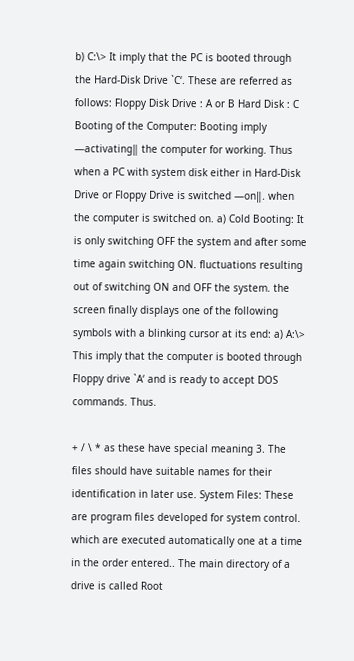b) C:\> It imply that the PC is booted through the Hard-Disk Drive `C‘. These are referred as follows: Floppy Disk Drive : A or B Hard Disk : C Booting of the Computer: Booting imply ―activating‖ the computer for working. Thus when a PC with system disk either in Hard-Disk Drive or Floppy Drive is switched ―on‖. when the computer is switched on. a) Cold Booting: It is only switching OFF the system and after some time again switching ON. fluctuations resulting out of switching ON and OFF the system. the screen finally displays one of the following symbols with a blinking cursor at its end: a) A:\> This imply that the computer is booted through Floppy drive `A‘ and is ready to accept DOS commands. Thus.

+ / \ * as these have special meaning 3. The files should have suitable names for their identification in later use. System Files: These are program files developed for system control. which are executed automatically one at a time in the order entered.. The main directory of a drive is called Root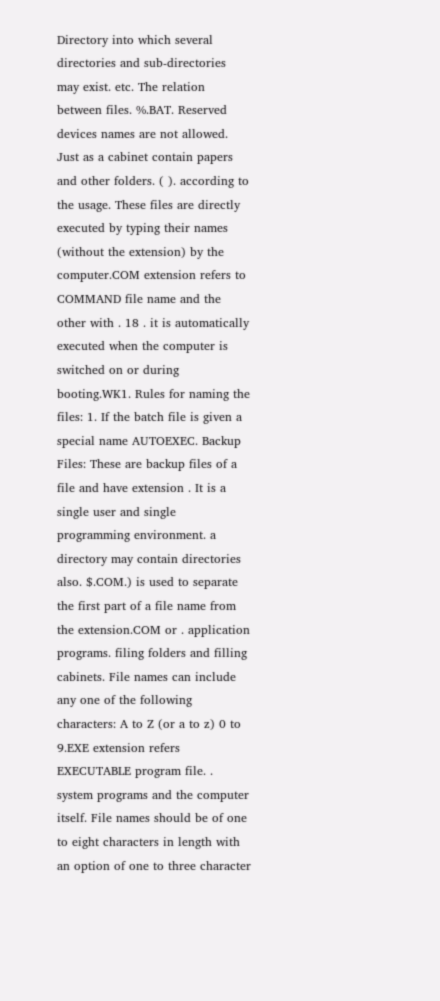Directory into which several directories and sub-directories may exist. etc. The relation between files. %.BAT. Reserved devices names are not allowed. Just as a cabinet contain papers and other folders. ( ). according to the usage. These files are directly executed by typing their names (without the extension) by the computer.COM extension refers to COMMAND file name and the other with . 18 . it is automatically executed when the computer is switched on or during booting.WK1. Rules for naming the files: 1. If the batch file is given a special name AUTOEXEC. Backup Files: These are backup files of a file and have extension . It is a single user and single programming environment. a directory may contain directories also. $.COM.) is used to separate the first part of a file name from the extension.COM or . application programs. filing folders and filling cabinets. File names can include any one of the following characters: A to Z (or a to z) 0 to 9.EXE extension refers EXECUTABLE program file. . system programs and the computer itself. File names should be of one to eight characters in length with an option of one to three character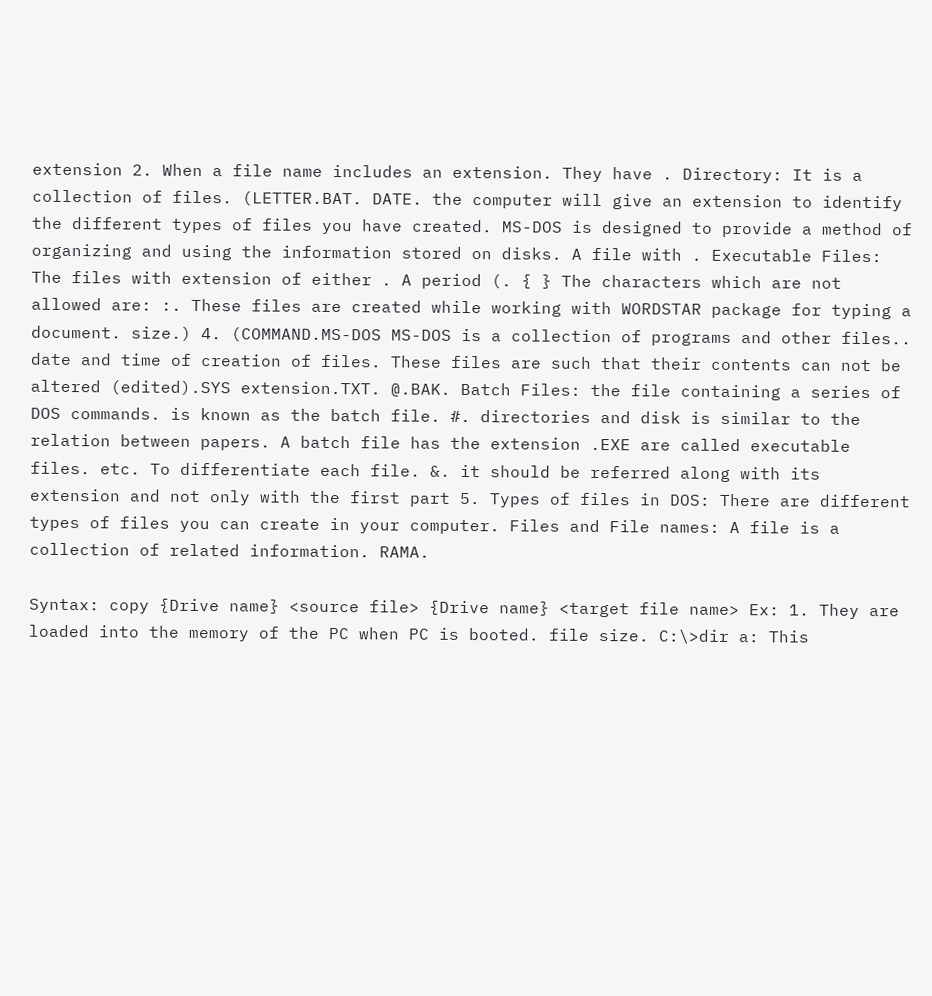extension 2. When a file name includes an extension. They have . Directory: It is a collection of files. (LETTER.BAT. DATE. the computer will give an extension to identify the different types of files you have created. MS-DOS is designed to provide a method of organizing and using the information stored on disks. A file with . Executable Files: The files with extension of either . A period (. { } The characters which are not allowed are: :. These files are created while working with WORDSTAR package for typing a document. size.) 4. (COMMAND.MS-DOS MS-DOS is a collection of programs and other files.. date and time of creation of files. These files are such that their contents can not be altered (edited).SYS extension.TXT. @.BAK. Batch Files: the file containing a series of DOS commands. is known as the batch file. #. directories and disk is similar to the relation between papers. A batch file has the extension .EXE are called executable files. etc. To differentiate each file. &. it should be referred along with its extension and not only with the first part 5. Types of files in DOS: There are different types of files you can create in your computer. Files and File names: A file is a collection of related information. RAMA.

Syntax: copy {Drive name} <source file> {Drive name} <target file name> Ex: 1. They are loaded into the memory of the PC when PC is booted. file size. C:\>dir a: This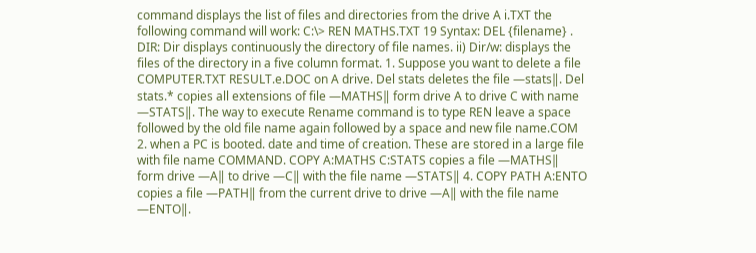command displays the list of files and directories from the drive A i.TXT the following command will work: C:\> REN MATHS.TXT 19 Syntax: DEL {filename} . DIR: Dir displays continuously the directory of file names. ii) Dir/w: displays the files of the directory in a five column format. 1. Suppose you want to delete a file COMPUTER.TXT RESULT.e.DOC on A drive. Del stats deletes the file ―stats‖. Del stats.* copies all extensions of file ―MATHS‖ form drive A to drive C with name ―STATS‖. The way to execute Rename command is to type REN leave a space followed by the old file name again followed by a space and new file name.COM 2. when a PC is booted. date and time of creation. These are stored in a large file with file name COMMAND. COPY A:MATHS C:STATS copies a file ―MATHS‖ form drive ―A‖ to drive ―C‖ with the file name ―STATS‖ 4. COPY PATH A:ENTO copies a file ―PATH‖ from the current drive to drive ―A‖ with the file name ―ENTO‖.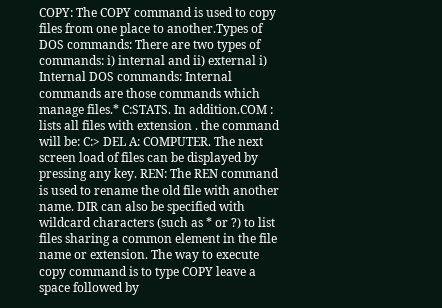COPY: The COPY command is used to copy files from one place to another.Types of DOS commands: There are two types of commands: i) internal and ii) external i) Internal DOS commands: Internal commands are those commands which manage files.* C:STATS. In addition.COM : lists all files with extension . the command will be: C:> DEL A: COMPUTER. The next screen load of files can be displayed by pressing any key. REN: The REN command is used to rename the old file with another name. DIR can also be specified with wildcard characters (such as * or ?) to list files sharing a common element in the file name or extension. The way to execute copy command is to type COPY leave a space followed by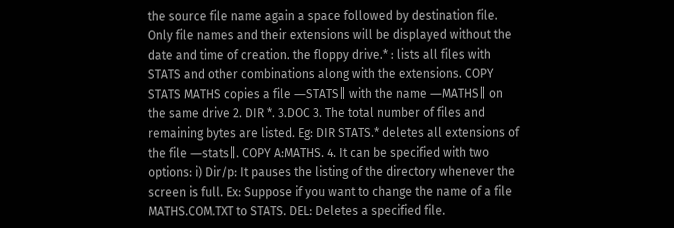the source file name again a space followed by destination file. Only file names and their extensions will be displayed without the date and time of creation. the floppy drive.* : lists all files with STATS and other combinations along with the extensions. COPY STATS MATHS copies a file ―STATS‖ with the name ―MATHS‖ on the same drive 2. DIR *. 3.DOC 3. The total number of files and remaining bytes are listed. Eg: DIR STATS.* deletes all extensions of the file ―stats‖. COPY A:MATHS. 4. It can be specified with two options: i) Dir/p: It pauses the listing of the directory whenever the screen is full. Ex: Suppose if you want to change the name of a file MATHS.COM.TXT to STATS. DEL: Deletes a specified file.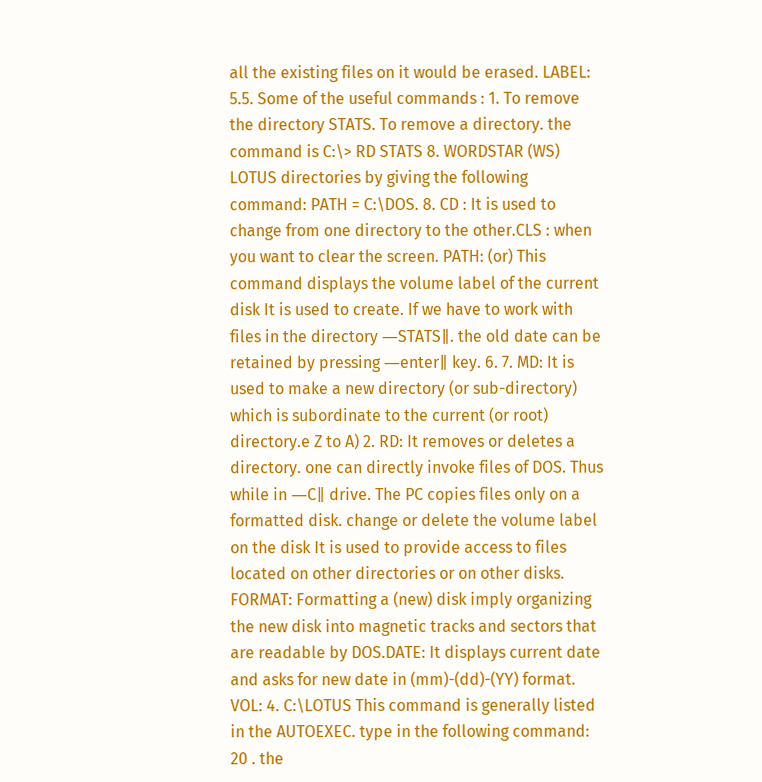all the existing files on it would be erased. LABEL: 5.5. Some of the useful commands : 1. To remove the directory STATS. To remove a directory. the command is C:\> RD STATS 8. WORDSTAR (WS) LOTUS directories by giving the following command: PATH = C:\DOS. 8. CD : It is used to change from one directory to the other.CLS : when you want to clear the screen. PATH: (or) This command displays the volume label of the current disk It is used to create. If we have to work with files in the directory ―STATS‖. the old date can be retained by pressing ―enter‖ key. 6. 7. MD: It is used to make a new directory (or sub-directory) which is subordinate to the current (or root) directory.e Z to A) 2. RD: It removes or deletes a directory. one can directly invoke files of DOS. Thus while in ―C‖ drive. The PC copies files only on a formatted disk. change or delete the volume label on the disk It is used to provide access to files located on other directories or on other disks. FORMAT: Formatting a (new) disk imply organizing the new disk into magnetic tracks and sectors that are readable by DOS.DATE: It displays current date and asks for new date in (mm)-(dd)-(YY) format. VOL: 4. C:\LOTUS This command is generally listed in the AUTOEXEC. type in the following command: 20 . the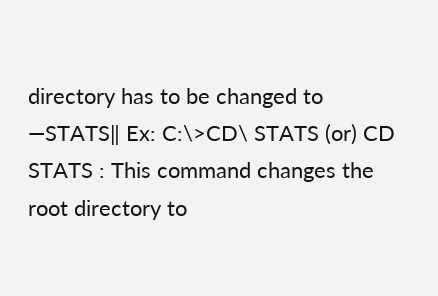directory has to be changed to ―STATS‖ Ex: C:\>CD\ STATS (or) CD STATS : This command changes the root directory to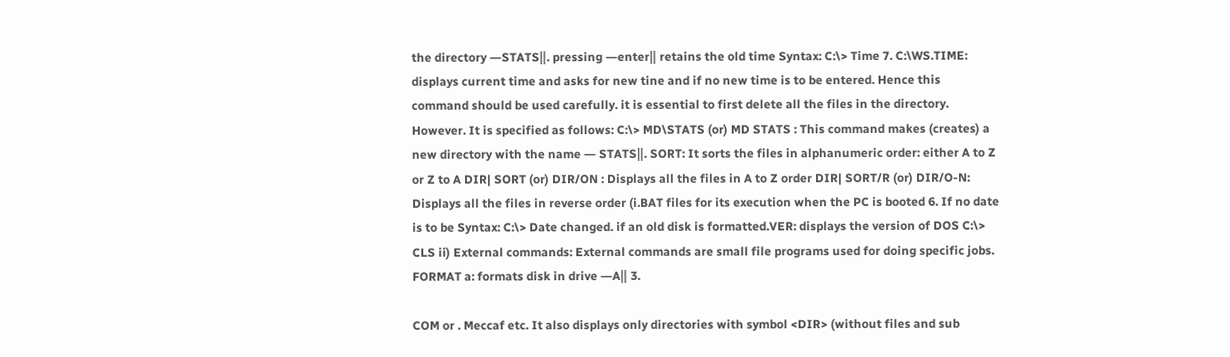the directory ―STATS‖. pressing ―enter‖ retains the old time Syntax: C:\> Time 7. C:\WS.TIME: displays current time and asks for new tine and if no new time is to be entered. Hence this command should be used carefully. it is essential to first delete all the files in the directory. However. It is specified as follows: C:\> MD\STATS (or) MD STATS : This command makes (creates) a new directory with the name ― STATS‖. SORT: It sorts the files in alphanumeric order: either A to Z or Z to A DIR| SORT (or) DIR/ON : Displays all the files in A to Z order DIR| SORT/R (or) DIR/O-N: Displays all the files in reverse order (i.BAT files for its execution when the PC is booted 6. If no date is to be Syntax: C:\> Date changed. if an old disk is formatted.VER: displays the version of DOS C:\> CLS ii) External commands: External commands are small file programs used for doing specific jobs. FORMAT a: formats disk in drive ―A‖ 3.

COM or . Meccaf etc. It also displays only directories with symbol <DIR> (without files and sub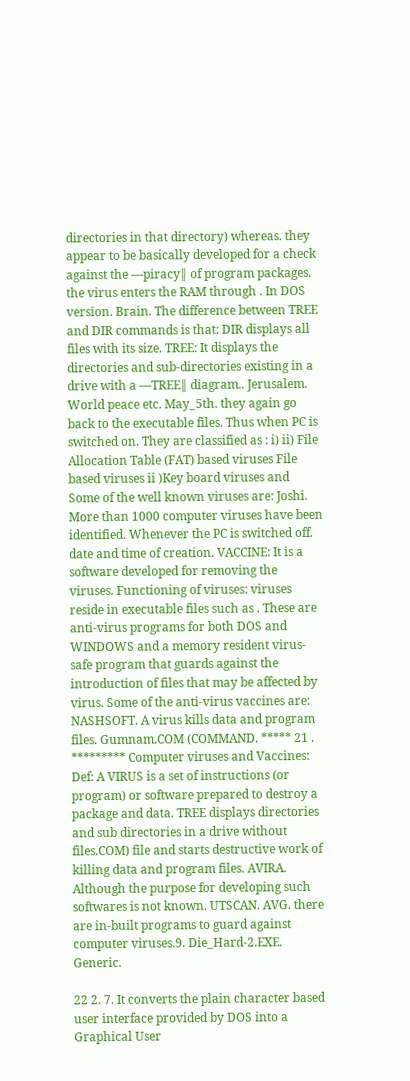directories in that directory) whereas. they appear to be basically developed for a check against the ―piracy‖ of program packages. the virus enters the RAM through . In DOS version. Brain. The difference between TREE and DIR commands is that: DIR displays all files with its size. TREE: It displays the directories and sub-directories existing in a drive with a ―TREE‖ diagram.. Jerusalem. World peace etc. May_5th. they again go back to the executable files. Thus when PC is switched on. They are classified as : i) ii) File Allocation Table (FAT) based viruses File based viruses ii )Key board viruses and Some of the well known viruses are: Joshi. More than 1000 computer viruses have been identified. Whenever the PC is switched off. date and time of creation. VACCINE: It is a software developed for removing the viruses. Functioning of viruses: viruses reside in executable files such as . These are anti-virus programs for both DOS and WINDOWS and a memory resident virus-safe program that guards against the introduction of files that may be affected by virus. Some of the anti-virus vaccines are: NASHSOFT. A virus kills data and program files. Gumnam.COM (COMMAND. ***** 21 . ********* Computer viruses and Vaccines: Def: A VIRUS is a set of instructions (or program) or software prepared to destroy a package and data. TREE displays directories and sub directories in a drive without files.COM) file and starts destructive work of killing data and program files. AVIRA. Although the purpose for developing such softwares is not known. UTSCAN. AVG. there are in-built programs to guard against computer viruses.9. Die_Hard-2.EXE. Generic.

22 2. 7. It converts the plain character based user interface provided by DOS into a Graphical User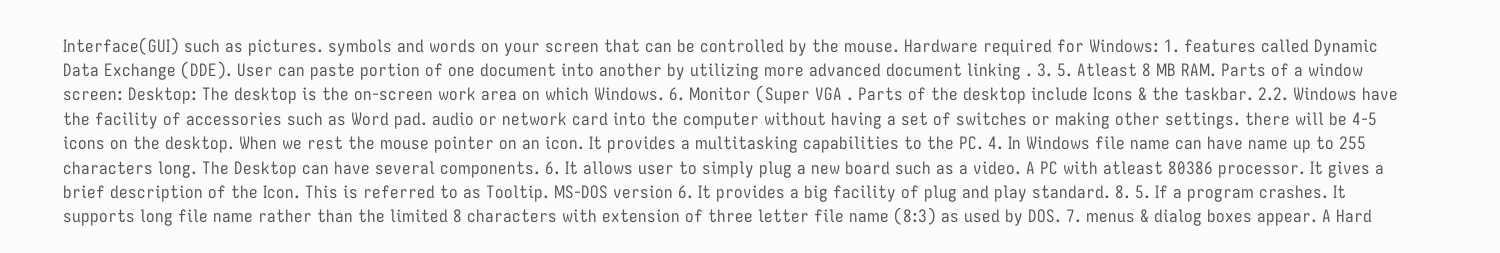Interface(GUI) such as pictures. symbols and words on your screen that can be controlled by the mouse. Hardware required for Windows: 1. features called Dynamic Data Exchange (DDE). User can paste portion of one document into another by utilizing more advanced document linking . 3. 5. Atleast 8 MB RAM. Parts of a window screen: Desktop: The desktop is the on-screen work area on which Windows. 6. Monitor (Super VGA . Parts of the desktop include Icons & the taskbar. 2.2. Windows have the facility of accessories such as Word pad. audio or network card into the computer without having a set of switches or making other settings. there will be 4-5 icons on the desktop. When we rest the mouse pointer on an icon. It provides a multitasking capabilities to the PC. 4. In Windows file name can have name up to 255 characters long. The Desktop can have several components. 6. It allows user to simply plug a new board such as a video. A PC with atleast 80386 processor. It gives a brief description of the Icon. This is referred to as Tooltip. MS-DOS version 6. It provides a big facility of plug and play standard. 8. 5. If a program crashes. It supports long file name rather than the limited 8 characters with extension of three letter file name (8:3) as used by DOS. 7. menus & dialog boxes appear. A Hard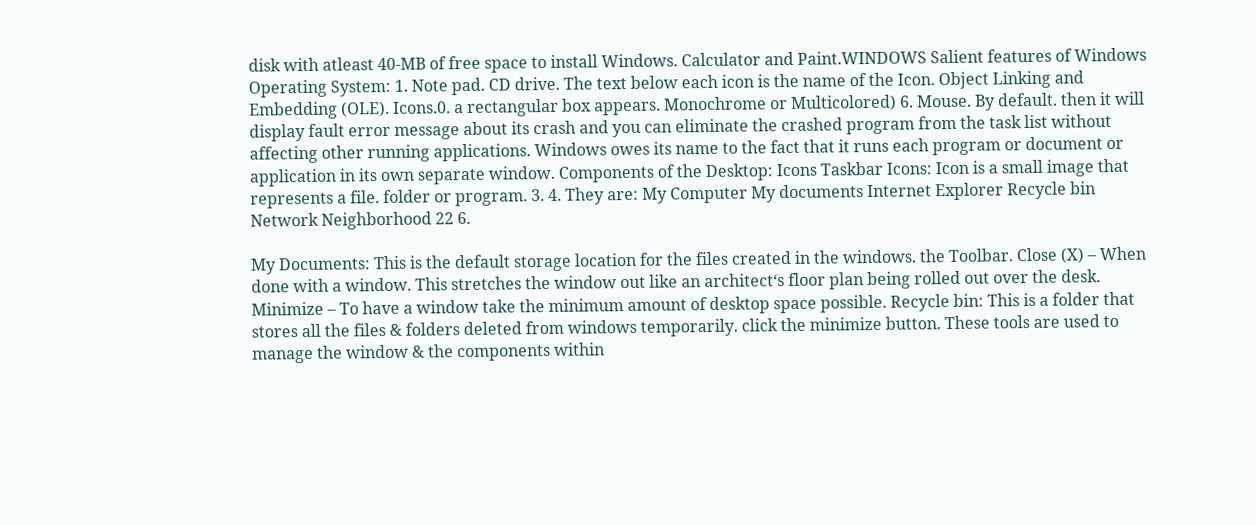disk with atleast 40-MB of free space to install Windows. Calculator and Paint.WINDOWS Salient features of Windows Operating System: 1. Note pad. CD drive. The text below each icon is the name of the Icon. Object Linking and Embedding (OLE). Icons.0. a rectangular box appears. Monochrome or Multicolored) 6. Mouse. By default. then it will display fault error message about its crash and you can eliminate the crashed program from the task list without affecting other running applications. Windows owes its name to the fact that it runs each program or document or application in its own separate window. Components of the Desktop: Icons Taskbar Icons: Icon is a small image that represents a file. folder or program. 3. 4. They are: My Computer My documents Internet Explorer Recycle bin Network Neighborhood 22 6.

My Documents: This is the default storage location for the files created in the windows. the Toolbar. Close (X) – When done with a window. This stretches the window out like an architect‘s floor plan being rolled out over the desk. Minimize – To have a window take the minimum amount of desktop space possible. Recycle bin: This is a folder that stores all the files & folders deleted from windows temporarily. click the minimize button. These tools are used to manage the window & the components within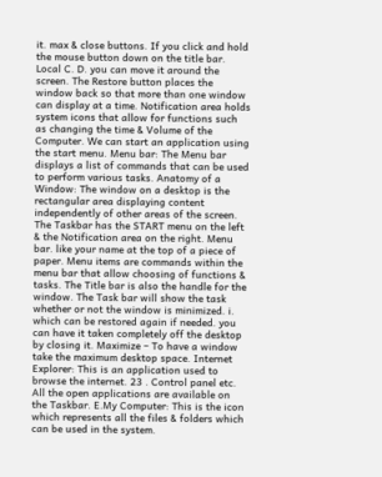it. max & close buttons. If you click and hold the mouse button down on the title bar. Local C. D. you can move it around the screen. The Restore button places the window back so that more than one window can display at a time. Notification area holds system icons that allow for functions such as changing the time & Volume of the Computer. We can start an application using the start menu. Menu bar: The Menu bar displays a list of commands that can be used to perform various tasks. Anatomy of a Window: The window on a desktop is the rectangular area displaying content independently of other areas of the screen. The Taskbar has the START menu on the left & the Notification area on the right. Menu bar. like your name at the top of a piece of paper. Menu items are commands within the menu bar that allow choosing of functions & tasks. The Title bar is also the handle for the window. The Task bar will show the task whether or not the window is minimized. i. which can be restored again if needed. you can have it taken completely off the desktop by closing it. Maximize – To have a window take the maximum desktop space. Internet Explorer: This is an application used to browse the internet. 23 . Control panel etc. All the open applications are available on the Taskbar. E.My Computer: This is the icon which represents all the files & folders which can be used in the system.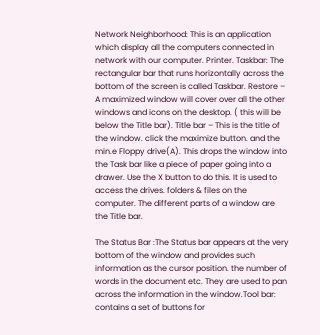Network Neighborhood: This is an application which display all the computers connected in network with our computer. Printer. Taskbar: The rectangular bar that runs horizontally across the bottom of the screen is called Taskbar. Restore – A maximized window will cover over all the other windows and icons on the desktop. ( this will be below the Title bar). Title bar – This is the title of the window. click the maximize button. and the min.e Floppy drive(A). This drops the window into the Task bar like a piece of paper going into a drawer. Use the X button to do this. It is used to access the drives. folders & files on the computer. The different parts of a window are the Title bar.

The Status Bar :The Status bar appears at the very bottom of the window and provides such information as the cursor position. the number of words in the document etc. They are used to pan across the information in the window.Tool bar: contains a set of buttons for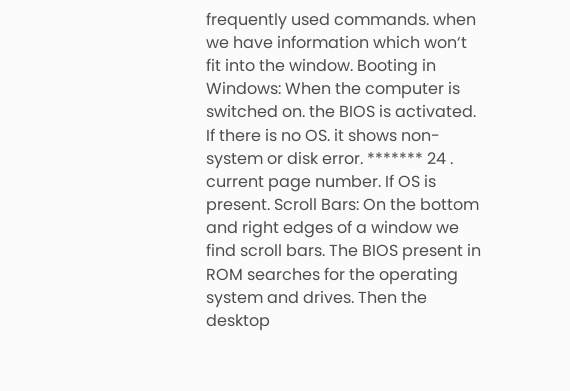frequently used commands. when we have information which won‘t fit into the window. Booting in Windows: When the computer is switched on. the BIOS is activated. If there is no OS. it shows non-system or disk error. ******* 24 . current page number. If OS is present. Scroll Bars: On the bottom and right edges of a window we find scroll bars. The BIOS present in ROM searches for the operating system and drives. Then the desktop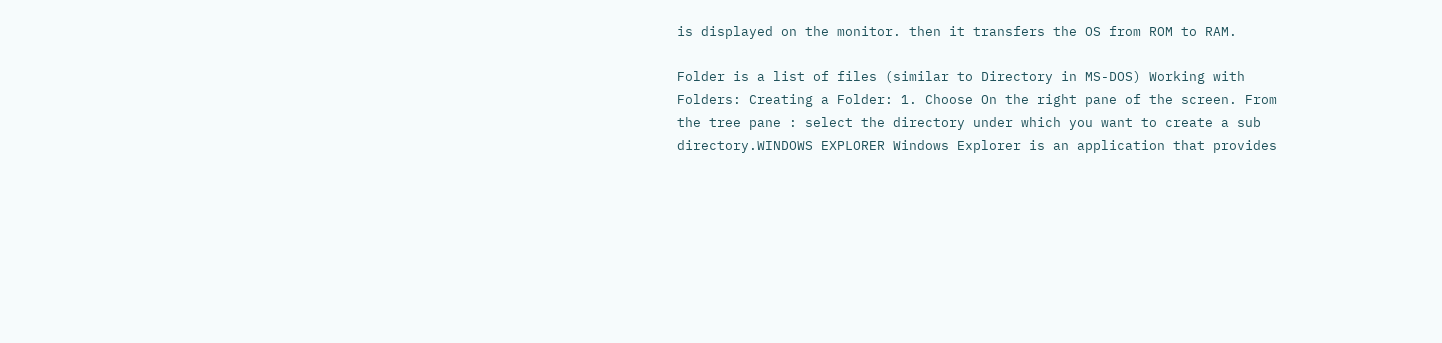is displayed on the monitor. then it transfers the OS from ROM to RAM.

Folder is a list of files (similar to Directory in MS-DOS) Working with Folders: Creating a Folder: 1. Choose On the right pane of the screen. From the tree pane : select the directory under which you want to create a sub directory.WINDOWS EXPLORER Windows Explorer is an application that provides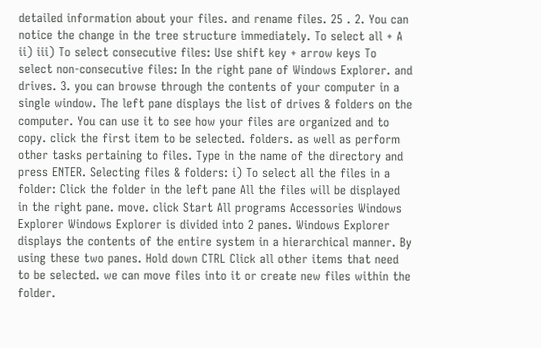detailed information about your files. and rename files. 25 . 2. You can notice the change in the tree structure immediately. To select all + A ii) iii) To select consecutive files: Use shift key + arrow keys To select non-consecutive files: In the right pane of Windows Explorer. and drives. 3. you can browse through the contents of your computer in a single window. The left pane displays the list of drives & folders on the computer. You can use it to see how your files are organized and to copy. click the first item to be selected. folders. as well as perform other tasks pertaining to files. Type in the name of the directory and press ENTER. Selecting files & folders: i) To select all the files in a folder: Click the folder in the left pane All the files will be displayed in the right pane. move. click Start All programs Accessories Windows Explorer Windows Explorer is divided into 2 panes. Windows Explorer displays the contents of the entire system in a hierarchical manner. By using these two panes. Hold down CTRL Click all other items that need to be selected. we can move files into it or create new files within the folder.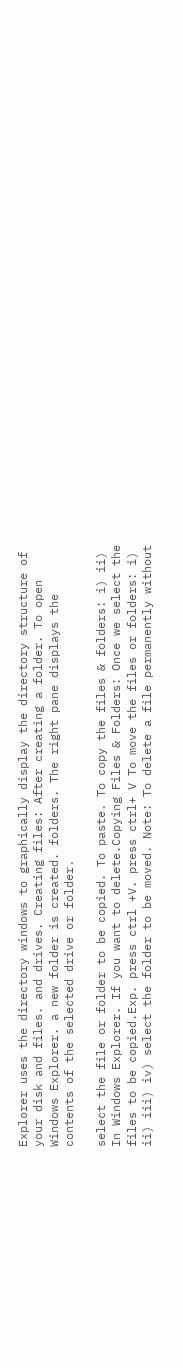Explorer uses the directory windows to graphically display the directory structure of your disk and files. and drives. Creating files: After creating a folder. To open Windows Explorer. a new folder is created. folders. The right pane displays the contents of the selected drive or folder.

select the file or folder to be copied. To paste. To copy the files & folders: i) ii) In Windows Explorer. If you want to delete.Copying Files & Folders: Once we select the files to be copied.Exp. press ctrl +V. press ctrl+ V To move the files or folders: i) ii) iii) iv) select the folder to be moved. Note: To delete a file permanently without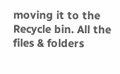moving it to the Recycle bin. All the files & folders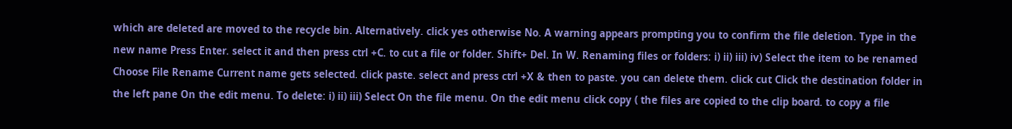which are deleted are moved to the recycle bin. Alternatively. click yes otherwise No. A warning appears prompting you to confirm the file deletion. Type in the new name Press Enter. select it and then press ctrl +C. to cut a file or folder. Shift+ Del. In W. Renaming files or folders: i) ii) iii) iv) Select the item to be renamed Choose File Rename Current name gets selected. click paste. select and press ctrl +X & then to paste. you can delete them. click cut Click the destination folder in the left pane On the edit menu. To delete: i) ii) iii) Select On the file menu. On the edit menu click copy ( the files are copied to the clip board. to copy a file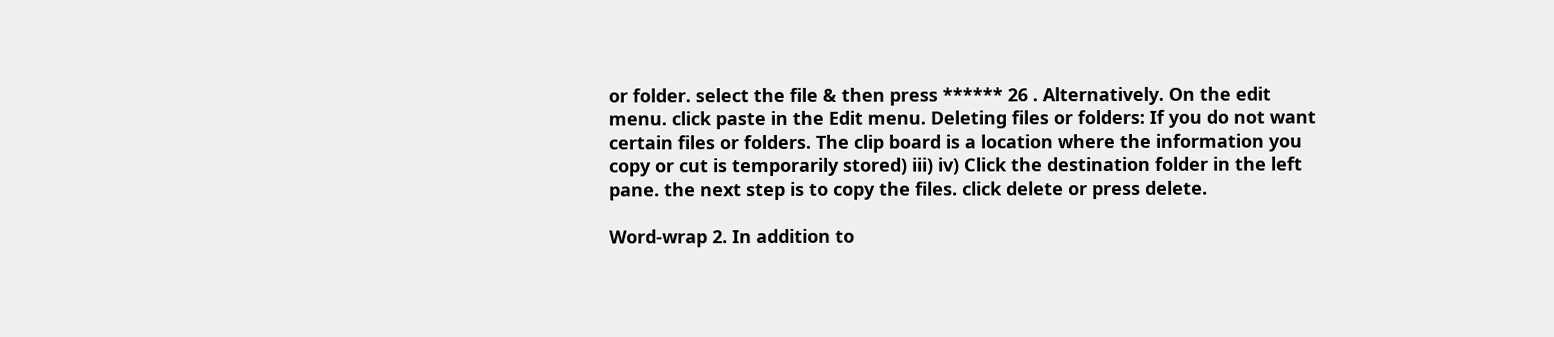or folder. select the file & then press ****** 26 . Alternatively. On the edit menu. click paste in the Edit menu. Deleting files or folders: If you do not want certain files or folders. The clip board is a location where the information you copy or cut is temporarily stored) iii) iv) Click the destination folder in the left pane. the next step is to copy the files. click delete or press delete.

Word-wrap 2. In addition to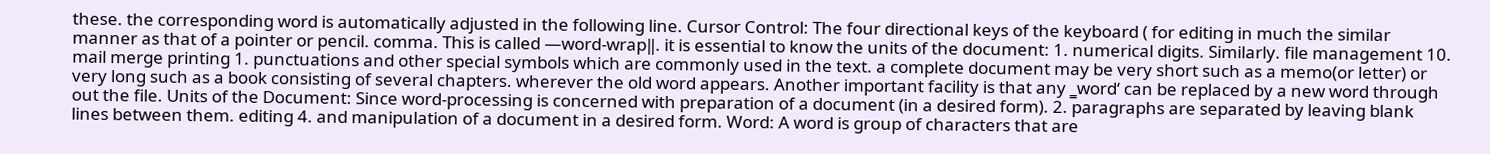these. the corresponding word is automatically adjusted in the following line. Cursor Control: The four directional keys of the keyboard ( for editing in much the similar manner as that of a pointer or pencil. comma. This is called ―word-wrap‖. it is essential to know the units of the document: 1. numerical digits. Similarly. file management 10. mail merge printing 1. punctuations and other special symbols which are commonly used in the text. a complete document may be very short such as a memo(or letter) or very long such as a book consisting of several chapters. wherever the old word appears. Another important facility is that any ‗word‘ can be replaced by a new word through out the file. Units of the Document: Since word-processing is concerned with preparation of a document (in a desired form). 2. paragraphs are separated by leaving blank lines between them. editing 4. and manipulation of a document in a desired form. Word: A word is group of characters that are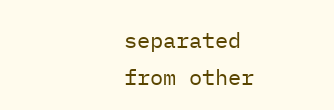separated from other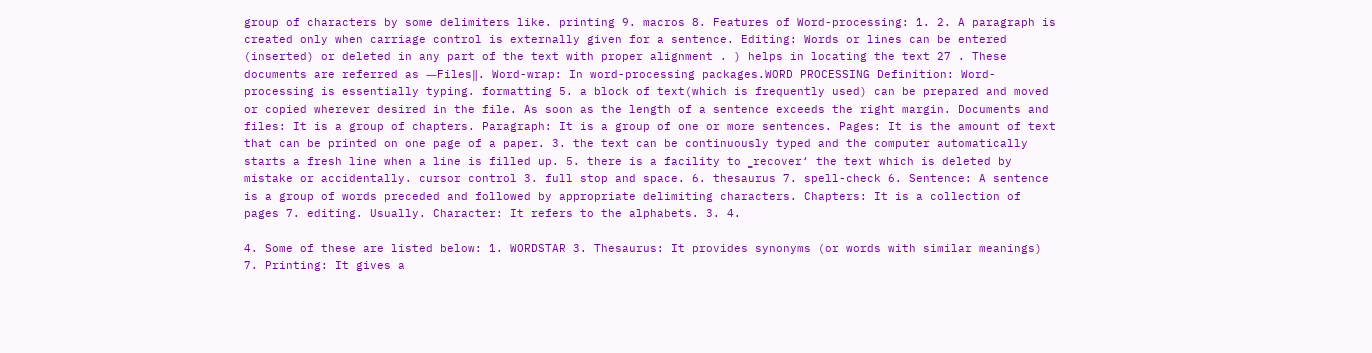group of characters by some delimiters like. printing 9. macros 8. Features of Word-processing: 1. 2. A paragraph is created only when carriage control is externally given for a sentence. Editing: Words or lines can be entered (inserted) or deleted in any part of the text with proper alignment . ) helps in locating the text 27 . These documents are referred as ―Files‖. Word-wrap: In word-processing packages.WORD PROCESSING Definition: Word-processing is essentially typing. formatting 5. a block of text(which is frequently used) can be prepared and moved or copied wherever desired in the file. As soon as the length of a sentence exceeds the right margin. Documents and files: It is a group of chapters. Paragraph: It is a group of one or more sentences. Pages: It is the amount of text that can be printed on one page of a paper. 3. the text can be continuously typed and the computer automatically starts a fresh line when a line is filled up. 5. there is a facility to ‗recover‘ the text which is deleted by mistake or accidentally. cursor control 3. full stop and space. 6. thesaurus 7. spell-check 6. Sentence: A sentence is a group of words preceded and followed by appropriate delimiting characters. Chapters: It is a collection of pages 7. editing. Usually. Character: It refers to the alphabets. 3. 4.

4. Some of these are listed below: 1. WORDSTAR 3. Thesaurus: It provides synonyms (or words with similar meanings) 7. Printing: It gives a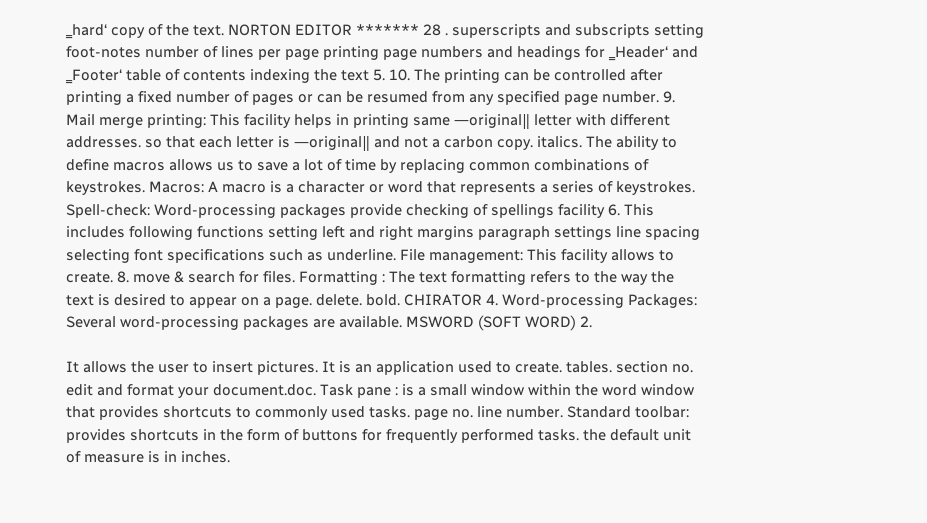‗hard‘ copy of the text. NORTON EDITOR ******* 28 . superscripts and subscripts setting foot-notes number of lines per page printing page numbers and headings for ‗Header‘ and ‗Footer‘ table of contents indexing the text 5. 10. The printing can be controlled after printing a fixed number of pages or can be resumed from any specified page number. 9. Mail merge printing: This facility helps in printing same ―original‖ letter with different addresses. so that each letter is ―original‖ and not a carbon copy. italics. The ability to define macros allows us to save a lot of time by replacing common combinations of keystrokes. Macros: A macro is a character or word that represents a series of keystrokes. Spell-check: Word-processing packages provide checking of spellings facility 6. This includes following functions setting left and right margins paragraph settings line spacing selecting font specifications such as underline. File management: This facility allows to create. 8. move & search for files. Formatting : The text formatting refers to the way the text is desired to appear on a page. delete. bold. CHIRATOR 4. Word-processing Packages: Several word-processing packages are available. MSWORD (SOFT WORD) 2.

It allows the user to insert pictures. It is an application used to create. tables. section no. edit and format your document.doc. Task pane : is a small window within the word window that provides shortcuts to commonly used tasks. page no. line number. Standard toolbar: provides shortcuts in the form of buttons for frequently performed tasks. the default unit of measure is in inches.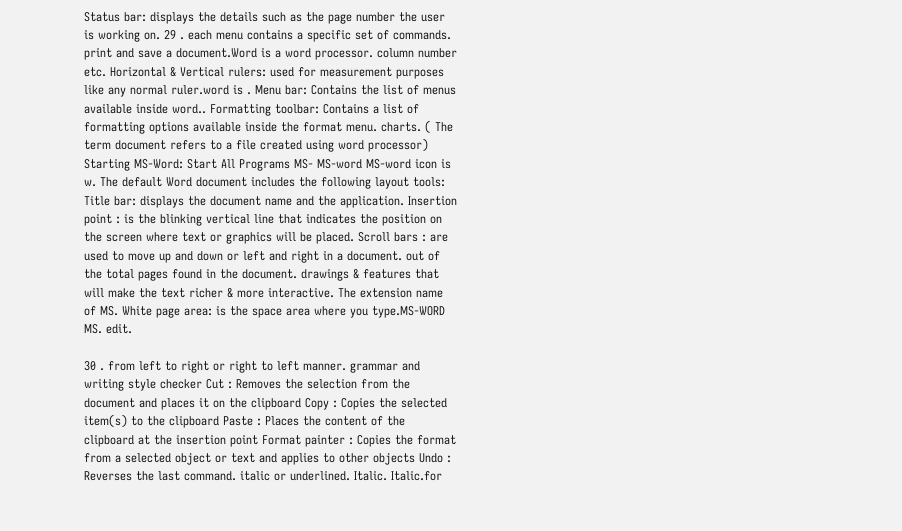Status bar: displays the details such as the page number the user is working on. 29 . each menu contains a specific set of commands. print and save a document.Word is a word processor. column number etc. Horizontal & Vertical rulers: used for measurement purposes like any normal ruler.word is . Menu bar: Contains the list of menus available inside word.. Formatting toolbar: Contains a list of formatting options available inside the format menu. charts. ( The term document refers to a file created using word processor) Starting MS-Word: Start All Programs MS- MS-word MS-word icon is w. The default Word document includes the following layout tools: Title bar: displays the document name and the application. Insertion point : is the blinking vertical line that indicates the position on the screen where text or graphics will be placed. Scroll bars : are used to move up and down or left and right in a document. out of the total pages found in the document. drawings & features that will make the text richer & more interactive. The extension name of MS. White page area: is the space area where you type.MS-WORD MS. edit.

30 . from left to right or right to left manner. grammar and writing style checker Cut : Removes the selection from the document and places it on the clipboard Copy : Copies the selected item(s) to the clipboard Paste : Places the content of the clipboard at the insertion point Format painter : Copies the format from a selected object or text and applies to other objects Undo : Reverses the last command. italic or underlined. Italic. Italic.for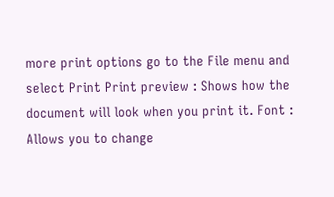more print options go to the File menu and select Print Print preview : Shows how the document will look when you print it. Font : Allows you to change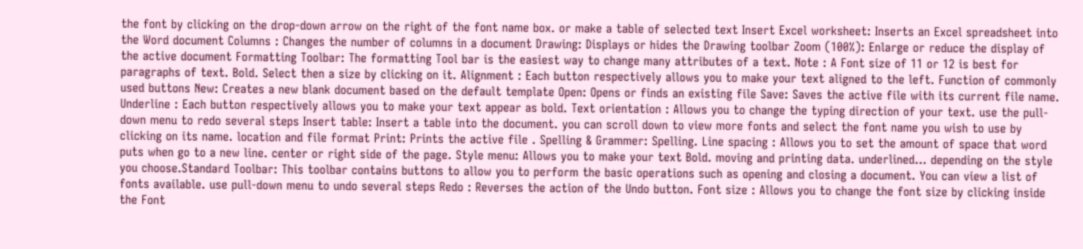the font by clicking on the drop-down arrow on the right of the font name box. or make a table of selected text Insert Excel worksheet: Inserts an Excel spreadsheet into the Word document Columns : Changes the number of columns in a document Drawing: Displays or hides the Drawing toolbar Zoom (100%): Enlarge or reduce the display of the active document Formatting Toolbar: The formatting Tool bar is the easiest way to change many attributes of a text. Note : A Font size of 11 or 12 is best for paragraphs of text. Bold. Select then a size by clicking on it. Alignment : Each button respectively allows you to make your text aligned to the left. Function of commonly used buttons New: Creates a new blank document based on the default template Open: Opens or finds an existing file Save: Saves the active file with its current file name. Underline : Each button respectively allows you to make your text appear as bold. Text orientation : Allows you to change the typing direction of your text. use the pull-down menu to redo several steps Insert table: Insert a table into the document. you can scroll down to view more fonts and select the font name you wish to use by clicking on its name. location and file format Print: Prints the active file . Spelling & Grammer: Spelling. Line spacing : Allows you to set the amount of space that word puts when go to a new line. center or right side of the page. Style menu: Allows you to make your text Bold. moving and printing data. underlined… depending on the style you choose.Standard Toolbar: This toolbar contains buttons to allow you to perform the basic operations such as opening and closing a document. You can view a list of fonts available. use pull-down menu to undo several steps Redo : Reverses the action of the Undo button. Font size : Allows you to change the font size by clicking inside the Font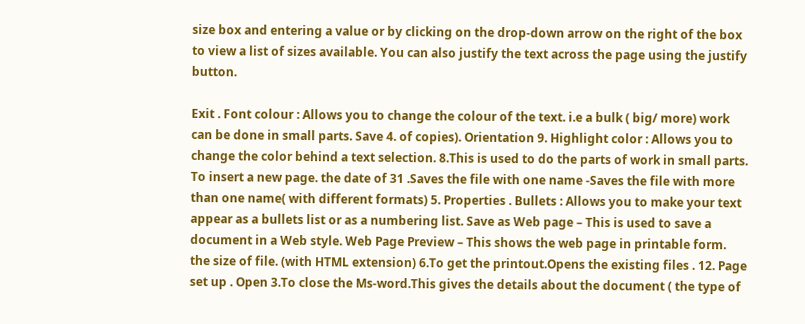size box and entering a value or by clicking on the drop-down arrow on the right of the box to view a list of sizes available. You can also justify the text across the page using the justify button.

Exit . Font colour : Allows you to change the colour of the text. i.e a bulk ( big/ more) work can be done in small parts. Save 4. of copies). Orientation 9. Highlight color : Allows you to change the color behind a text selection. 8.This is used to do the parts of work in small parts. To insert a new page. the date of 31 .Saves the file with one name -Saves the file with more than one name( with different formats) 5. Properties . Bullets : Allows you to make your text appear as a bullets list or as a numbering list. Save as Web page – This is used to save a document in a Web style. Web Page Preview – This shows the web page in printable form. the size of file. (with HTML extension) 6.To get the printout.Opens the existing files . 12. Page set up . Open 3.To close the Ms-word.This gives the details about the document ( the type of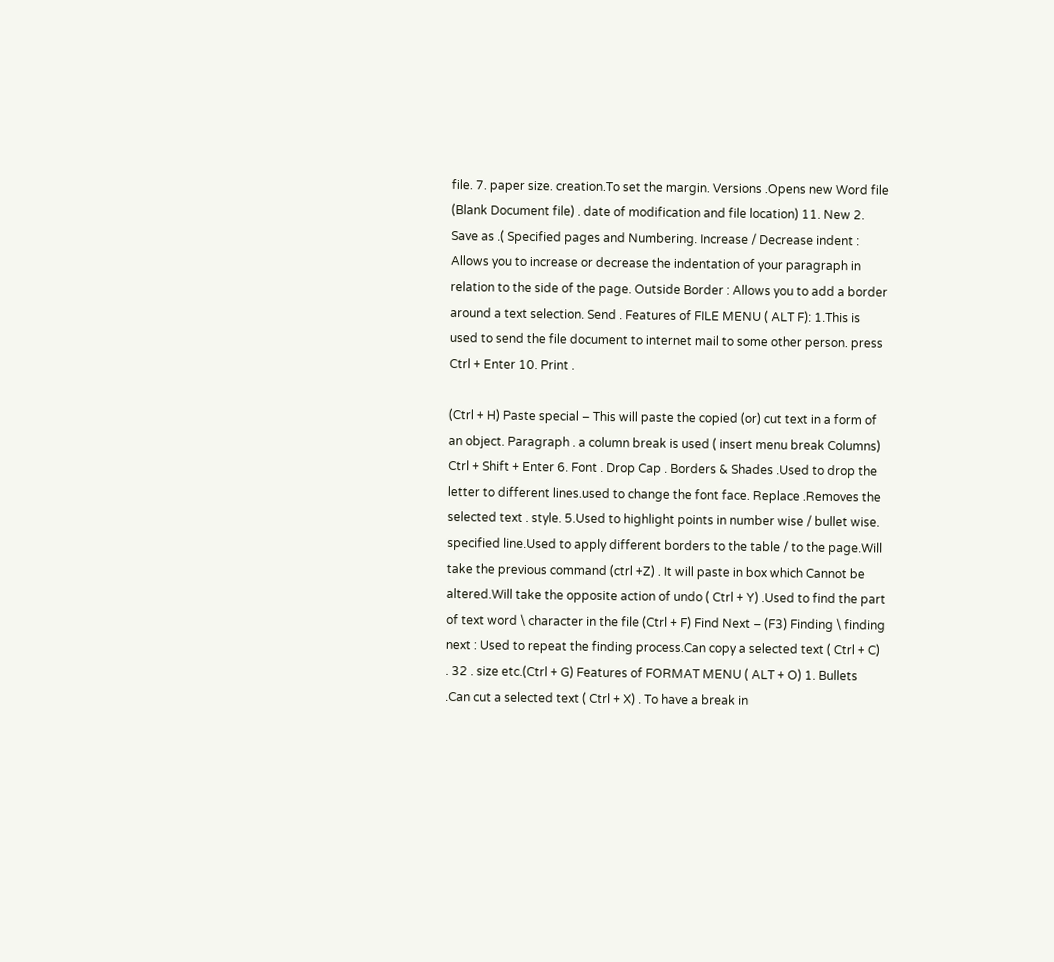file. 7. paper size. creation.To set the margin. Versions .Opens new Word file (Blank Document file) . date of modification and file location) 11. New 2. Save as .( Specified pages and Numbering. Increase / Decrease indent : Allows you to increase or decrease the indentation of your paragraph in relation to the side of the page. Outside Border : Allows you to add a border around a text selection. Send . Features of FILE MENU ( ALT F): 1.This is used to send the file document to internet mail to some other person. press Ctrl + Enter 10. Print .

(Ctrl + H) Paste special – This will paste the copied (or) cut text in a form of an object. Paragraph . a column break is used ( insert menu break Columns) Ctrl + Shift + Enter 6. Font . Drop Cap . Borders & Shades .Used to drop the letter to different lines.used to change the font face. Replace .Removes the selected text . style. 5.Used to highlight points in number wise / bullet wise. specified line.Used to apply different borders to the table / to the page.Will take the previous command (ctrl +Z) . It will paste in box which Cannot be altered.Will take the opposite action of undo ( Ctrl + Y) .Used to find the part of text word \ character in the file (Ctrl + F) Find Next – (F3) Finding \ finding next : Used to repeat the finding process.Can copy a selected text ( Ctrl + C) . 32 . size etc.(Ctrl + G) Features of FORMAT MENU ( ALT + O) 1. Bullets .Can cut a selected text ( Ctrl + X) . To have a break in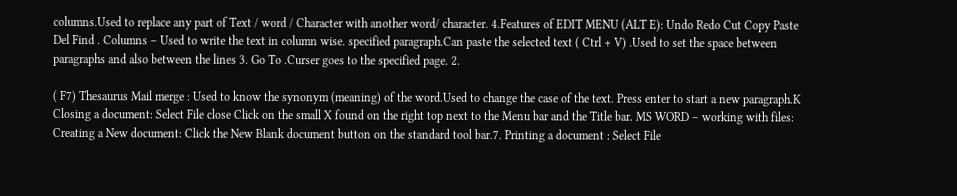columns.Used to replace any part of Text / word / Character with another word/ character. 4.Features of EDIT MENU (ALT E): Undo Redo Cut Copy Paste Del Find . Columns – Used to write the text in column wise. specified paragraph.Can paste the selected text ( Ctrl + V) .Used to set the space between paragraphs and also between the lines 3. Go To .Curser goes to the specified page. 2.

( F7) Thesaurus Mail merge : Used to know the synonym (meaning) of the word.Used to change the case of the text. Press enter to start a new paragraph.K Closing a document: Select File close Click on the small X found on the right top next to the Menu bar and the Title bar. MS WORD – working with files: Creating a New document: Click the New Blank document button on the standard tool bar.7. Printing a document : Select File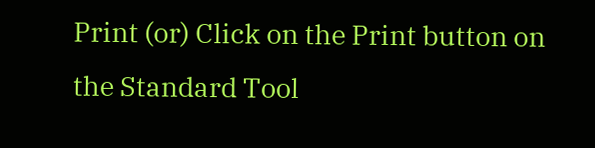Print (or) Click on the Print button on the Standard Tool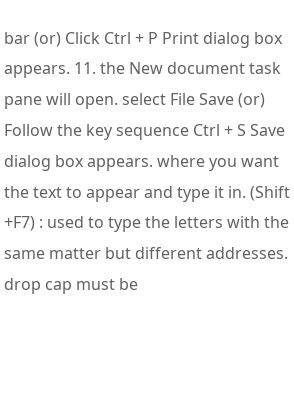bar (or) Click Ctrl + P Print dialog box appears. 11. the New document task pane will open. select File Save (or) Follow the key sequence Ctrl + S Save dialog box appears. where you want the text to appear and type it in. (Shift +F7) : used to type the letters with the same matter but different addresses. drop cap must be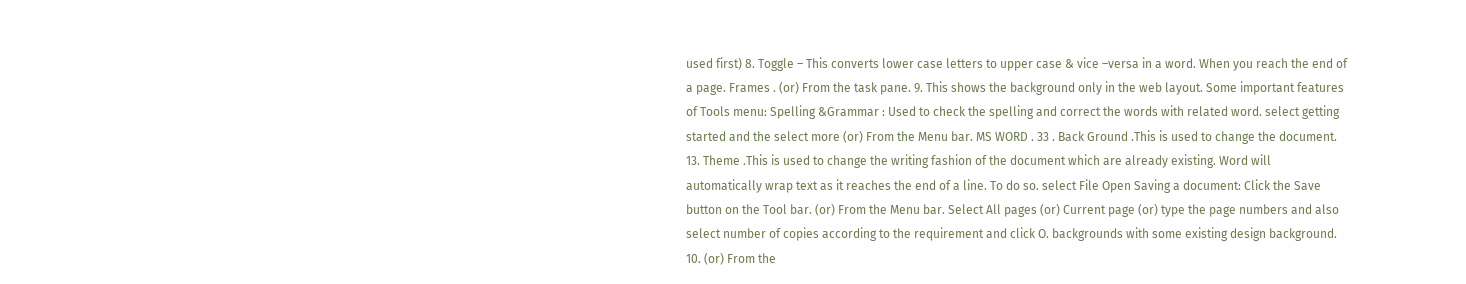used first) 8. Toggle – This converts lower case letters to upper case & vice –versa in a word. When you reach the end of a page. Frames . (or) From the task pane. 9. This shows the background only in the web layout. Some important features of Tools menu: Spelling &Grammar : Used to check the spelling and correct the words with related word. select getting started and the select more (or) From the Menu bar. MS WORD . 33 . Back Ground .This is used to change the document. 13. Theme .This is used to change the writing fashion of the document which are already existing. Word will automatically wrap text as it reaches the end of a line. To do so. select File Open Saving a document: Click the Save button on the Tool bar. (or) From the Menu bar. Select All pages (or) Current page (or) type the page numbers and also select number of copies according to the requirement and click O. backgrounds with some existing design background. 10. (or) From the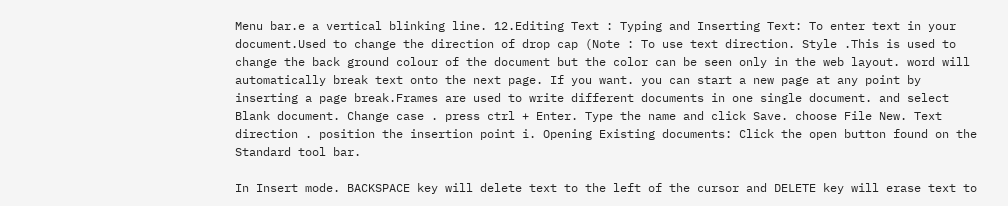Menu bar.e a vertical blinking line. 12.Editing Text : Typing and Inserting Text: To enter text in your document.Used to change the direction of drop cap (Note : To use text direction. Style .This is used to change the back ground colour of the document but the color can be seen only in the web layout. word will automatically break text onto the next page. If you want. you can start a new page at any point by inserting a page break.Frames are used to write different documents in one single document. and select Blank document. Change case . press ctrl + Enter. Type the name and click Save. choose File New. Text direction . position the insertion point i. Opening Existing documents: Click the open button found on the Standard tool bar.

In Insert mode. BACKSPACE key will delete text to the left of the cursor and DELETE key will erase text to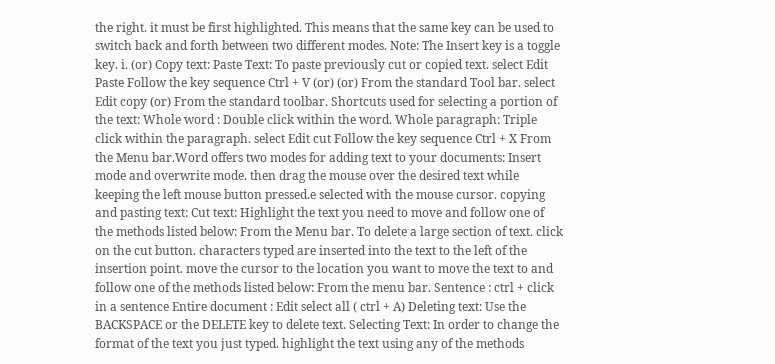the right. it must be first highlighted. This means that the same key can be used to switch back and forth between two different modes. Note: The Insert key is a toggle key. i. (or) Copy text: Paste Text: To paste previously cut or copied text. select Edit Paste Follow the key sequence Ctrl + V (or) (or) From the standard Tool bar. select Edit copy (or) From the standard toolbar. Shortcuts used for selecting a portion of the text: Whole word : Double click within the word. Whole paragraph: Triple click within the paragraph. select Edit cut Follow the key sequence Ctrl + X From the Menu bar.Word offers two modes for adding text to your documents: Insert mode and overwrite mode. then drag the mouse over the desired text while keeping the left mouse button pressed.e selected with the mouse cursor. copying and pasting text: Cut text: Highlight the text you need to move and follow one of the methods listed below: From the Menu bar. To delete a large section of text. click on the cut button. characters typed are inserted into the text to the left of the insertion point. move the cursor to the location you want to move the text to and follow one of the methods listed below: From the menu bar. Sentence : ctrl + click in a sentence Entire document : Edit select all ( ctrl + A) Deleting text: Use the BACKSPACE or the DELETE key to delete text. Selecting Text: In order to change the format of the text you just typed. highlight the text using any of the methods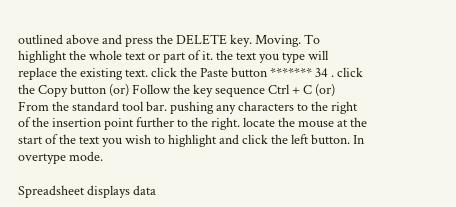outlined above and press the DELETE key. Moving. To highlight the whole text or part of it. the text you type will replace the existing text. click the Paste button ******* 34 . click the Copy button (or) Follow the key sequence Ctrl + C (or) From the standard tool bar. pushing any characters to the right of the insertion point further to the right. locate the mouse at the start of the text you wish to highlight and click the left button. In overtype mode.

Spreadsheet displays data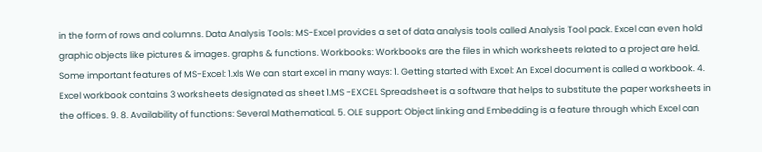in the form of rows and columns. Data Analysis Tools: MS-Excel provides a set of data analysis tools called Analysis Tool pack. Excel can even hold graphic objects like pictures & images. graphs & functions. Workbooks: Workbooks are the files in which worksheets related to a project are held. Some important features of MS-Excel: 1.xls We can start excel in many ways: 1. Getting started with Excel: An Excel document is called a workbook. 4. Excel workbook contains 3 worksheets designated as sheet 1.MS -EXCEL Spreadsheet is a software that helps to substitute the paper worksheets in the offices. 9. 8. Availability of functions: Several Mathematical. 5. OLE support: Object linking and Embedding is a feature through which Excel can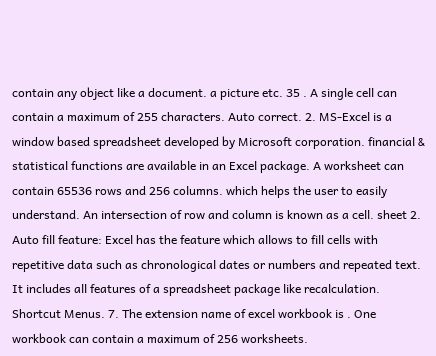contain any object like a document. a picture etc. 35 . A single cell can contain a maximum of 255 characters. Auto correct. 2. MS-Excel is a window based spreadsheet developed by Microsoft corporation. financial & statistical functions are available in an Excel package. A worksheet can contain 65536 rows and 256 columns. which helps the user to easily understand. An intersection of row and column is known as a cell. sheet 2. Auto fill feature: Excel has the feature which allows to fill cells with repetitive data such as chronological dates or numbers and repeated text. It includes all features of a spreadsheet package like recalculation. Shortcut Menus. 7. The extension name of excel workbook is . One workbook can contain a maximum of 256 worksheets.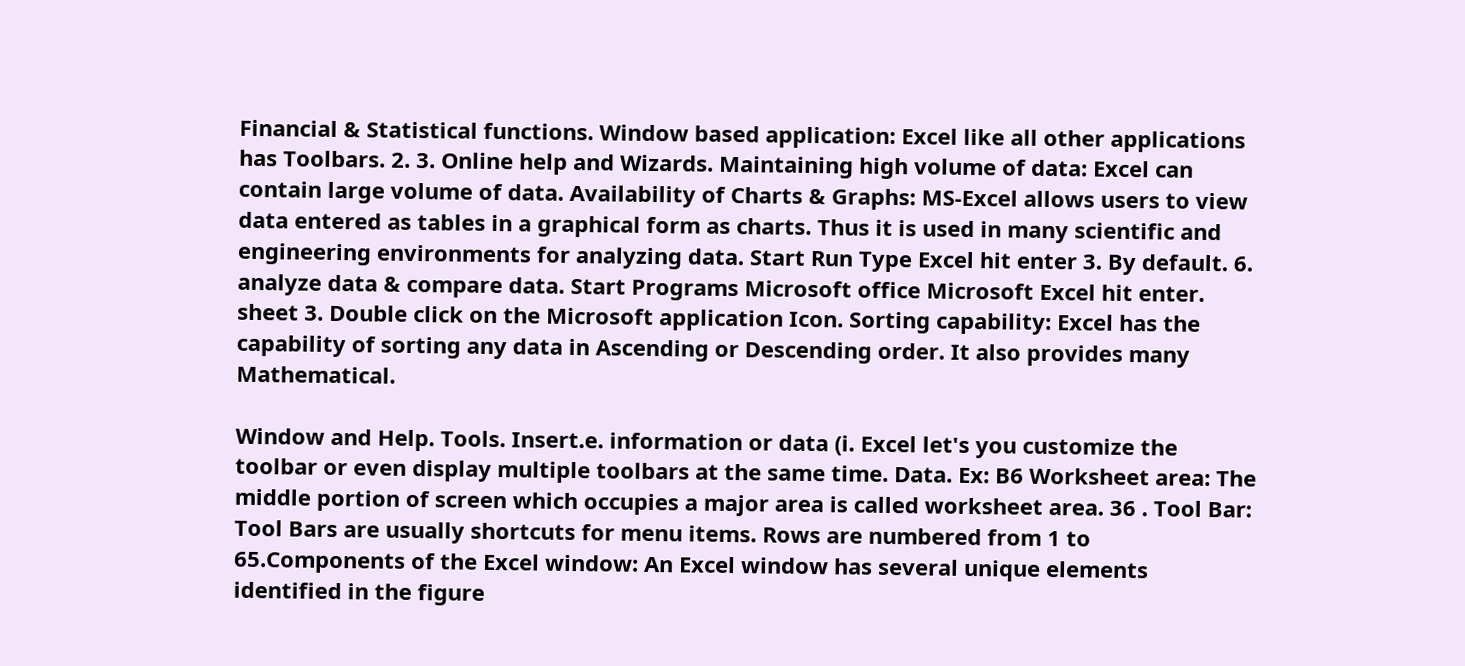Financial & Statistical functions. Window based application: Excel like all other applications has Toolbars. 2. 3. Online help and Wizards. Maintaining high volume of data: Excel can contain large volume of data. Availability of Charts & Graphs: MS-Excel allows users to view data entered as tables in a graphical form as charts. Thus it is used in many scientific and engineering environments for analyzing data. Start Run Type Excel hit enter 3. By default. 6. analyze data & compare data. Start Programs Microsoft office Microsoft Excel hit enter. sheet 3. Double click on the Microsoft application Icon. Sorting capability: Excel has the capability of sorting any data in Ascending or Descending order. It also provides many Mathematical.

Window and Help. Tools. Insert.e. information or data (i. Excel let's you customize the toolbar or even display multiple toolbars at the same time. Data. Ex: B6 Worksheet area: The middle portion of screen which occupies a major area is called worksheet area. 36 . Tool Bar: Tool Bars are usually shortcuts for menu items. Rows are numbered from 1 to 65.Components of the Excel window: An Excel window has several unique elements identified in the figure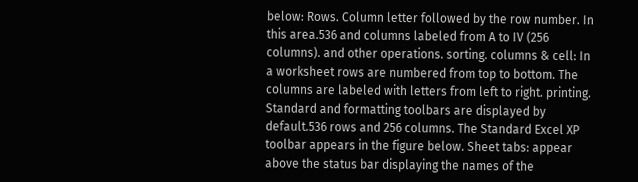below: Rows. Column letter followed by the row number. In this area.536 and columns labeled from A to IV (256 columns). and other operations. sorting. columns & cell: In a worksheet rows are numbered from top to bottom. The columns are labeled with letters from left to right. printing. Standard and formatting toolbars are displayed by default.536 rows and 256 columns. The Standard Excel XP toolbar appears in the figure below. Sheet tabs: appear above the status bar displaying the names of the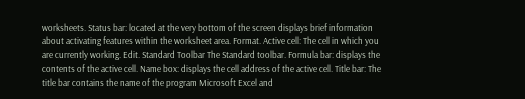worksheets. Status bar: located at the very bottom of the screen displays brief information about activating features within the worksheet area. Format. Active cell: The cell in which you are currently working. Edit. Standard Toolbar The Standard toolbar. Formula bar: displays the contents of the active cell. Name box: displays the cell address of the active cell. Title bar: The title bar contains the name of the program Microsoft Excel and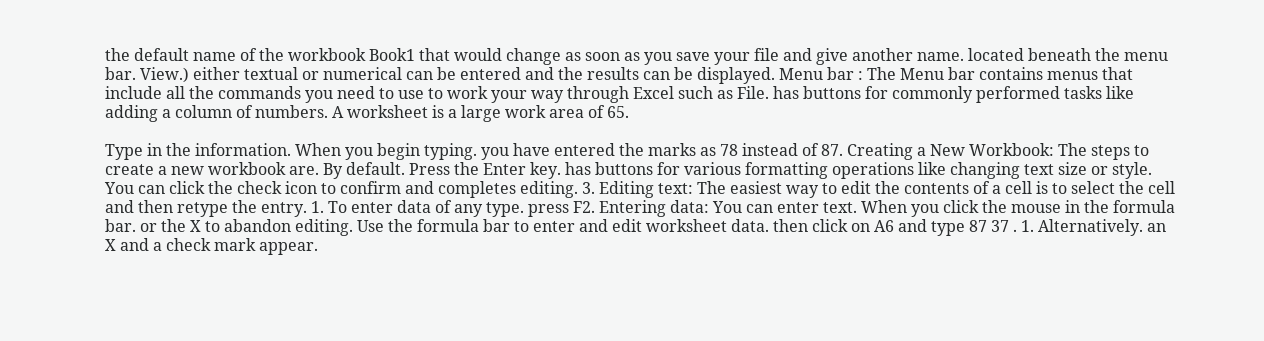the default name of the workbook Book1 that would change as soon as you save your file and give another name. located beneath the menu bar. View.) either textual or numerical can be entered and the results can be displayed. Menu bar : The Menu bar contains menus that include all the commands you need to use to work your way through Excel such as File. has buttons for commonly performed tasks like adding a column of numbers. A worksheet is a large work area of 65.

Type in the information. When you begin typing. you have entered the marks as 78 instead of 87. Creating a New Workbook: The steps to create a new workbook are. By default. Press the Enter key. has buttons for various formatting operations like changing text size or style. You can click the check icon to confirm and completes editing. 3. Editing text: The easiest way to edit the contents of a cell is to select the cell and then retype the entry. 1. To enter data of any type. press F2. Entering data: You can enter text. When you click the mouse in the formula bar. or the X to abandon editing. Use the formula bar to enter and edit worksheet data. then click on A6 and type 87 37 . 1. Alternatively. an X and a check mark appear.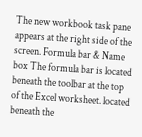The new workbook task pane appears at the right side of the screen. Formula bar & Name box The formula bar is located beneath the toolbar at the top of the Excel worksheet. located beneath the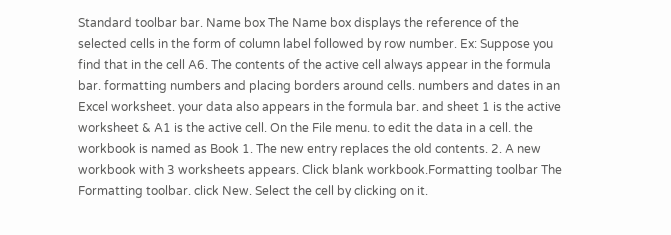Standard toolbar bar. Name box The Name box displays the reference of the selected cells in the form of column label followed by row number. Ex: Suppose you find that in the cell A6. The contents of the active cell always appear in the formula bar. formatting numbers and placing borders around cells. numbers and dates in an Excel worksheet. your data also appears in the formula bar. and sheet 1 is the active worksheet & A1 is the active cell. On the File menu. to edit the data in a cell. the workbook is named as Book 1. The new entry replaces the old contents. 2. A new workbook with 3 worksheets appears. Click blank workbook.Formatting toolbar The Formatting toolbar. click New. Select the cell by clicking on it.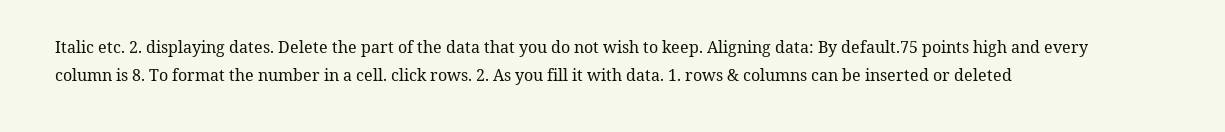Italic etc. 2. displaying dates. Delete the part of the data that you do not wish to keep. Aligning data: By default.75 points high and every column is 8. To format the number in a cell. click rows. 2. As you fill it with data. 1. rows & columns can be inserted or deleted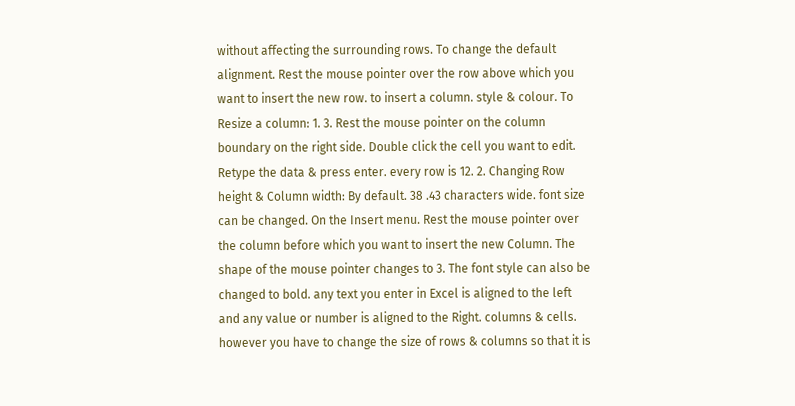without affecting the surrounding rows. To change the default alignment. Rest the mouse pointer over the row above which you want to insert the new row. to insert a column. style & colour. To Resize a column: 1. 3. Rest the mouse pointer on the column boundary on the right side. Double click the cell you want to edit. Retype the data & press enter. every row is 12. 2. Changing Row height & Column width: By default. 38 .43 characters wide. font size can be changed. On the Insert menu. Rest the mouse pointer over the column before which you want to insert the new Column. The shape of the mouse pointer changes to 3. The font style can also be changed to bold. any text you enter in Excel is aligned to the left and any value or number is aligned to the Right. columns & cells. however you have to change the size of rows & columns so that it is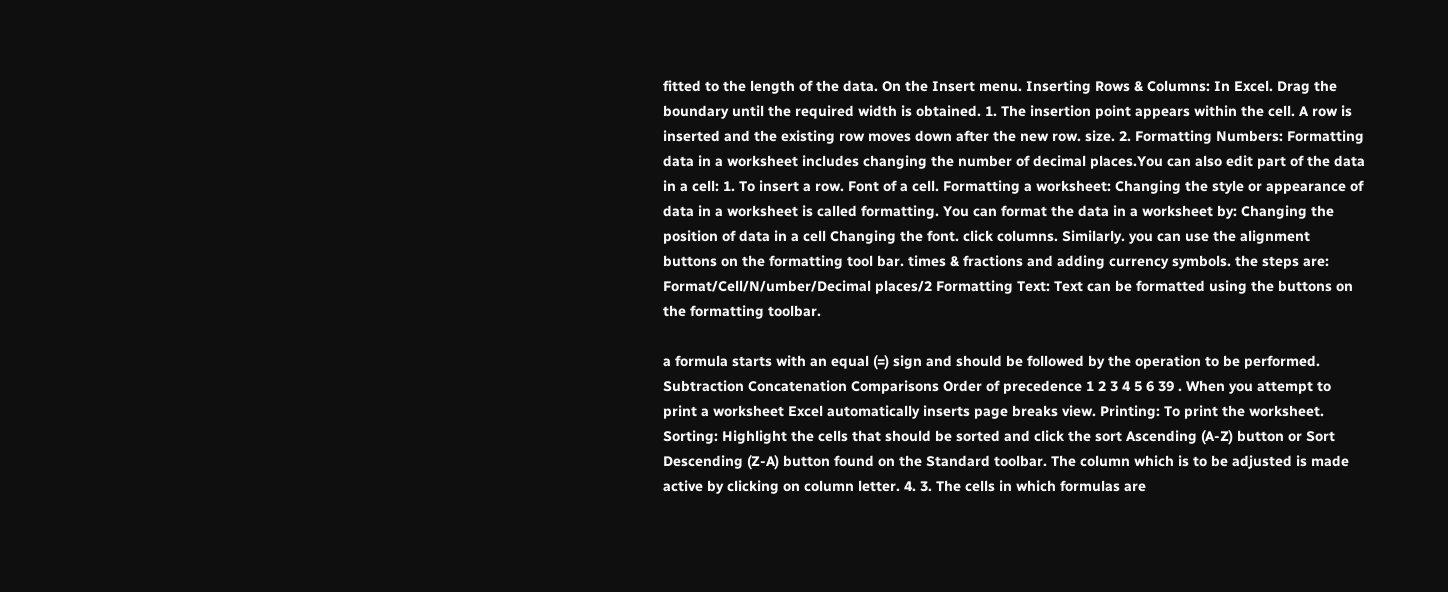fitted to the length of the data. On the Insert menu. Inserting Rows & Columns: In Excel. Drag the boundary until the required width is obtained. 1. The insertion point appears within the cell. A row is inserted and the existing row moves down after the new row. size. 2. Formatting Numbers: Formatting data in a worksheet includes changing the number of decimal places.You can also edit part of the data in a cell: 1. To insert a row. Font of a cell. Formatting a worksheet: Changing the style or appearance of data in a worksheet is called formatting. You can format the data in a worksheet by: Changing the position of data in a cell Changing the font. click columns. Similarly. you can use the alignment buttons on the formatting tool bar. times & fractions and adding currency symbols. the steps are: Format/Cell/N/umber/Decimal places/2 Formatting Text: Text can be formatted using the buttons on the formatting toolbar.

a formula starts with an equal (=) sign and should be followed by the operation to be performed. Subtraction Concatenation Comparisons Order of precedence 1 2 3 4 5 6 39 . When you attempt to print a worksheet Excel automatically inserts page breaks view. Printing: To print the worksheet. Sorting: Highlight the cells that should be sorted and click the sort Ascending (A-Z) button or Sort Descending (Z-A) button found on the Standard toolbar. The column which is to be adjusted is made active by clicking on column letter. 4. 3. The cells in which formulas are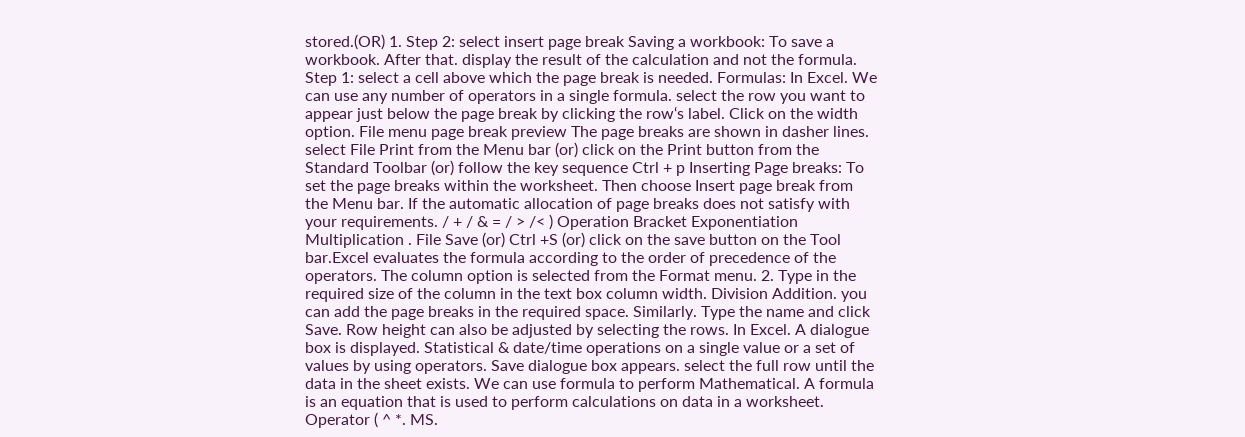stored.(OR) 1. Step 2: select insert page break Saving a workbook: To save a workbook. After that. display the result of the calculation and not the formula. Step 1: select a cell above which the page break is needed. Formulas: In Excel. We can use any number of operators in a single formula. select the row you want to appear just below the page break by clicking the row‘s label. Click on the width option. File menu page break preview The page breaks are shown in dasher lines. select File Print from the Menu bar (or) click on the Print button from the Standard Toolbar (or) follow the key sequence Ctrl + p Inserting Page breaks: To set the page breaks within the worksheet. Then choose Insert page break from the Menu bar. If the automatic allocation of page breaks does not satisfy with your requirements. / + / & = / > /< ) Operation Bracket Exponentiation Multiplication . File Save (or) Ctrl +S (or) click on the save button on the Tool bar.Excel evaluates the formula according to the order of precedence of the operators. The column option is selected from the Format menu. 2. Type in the required size of the column in the text box column width. Division Addition. you can add the page breaks in the required space. Similarly. Type the name and click Save. Row height can also be adjusted by selecting the rows. In Excel. A dialogue box is displayed. Statistical & date/time operations on a single value or a set of values by using operators. Save dialogue box appears. select the full row until the data in the sheet exists. We can use formula to perform Mathematical. A formula is an equation that is used to perform calculations on data in a worksheet. Operator ( ^ *. MS.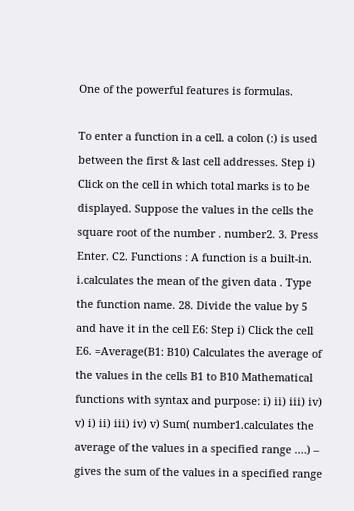One of the powerful features is formulas.

To enter a function in a cell. a colon (:) is used between the first & last cell addresses. Step i) Click on the cell in which total marks is to be displayed. Suppose the values in the cells the square root of the number . number2. 3. Press Enter. C2. Functions : A function is a built-in. i.calculates the mean of the given data . Type the function name. 28. Divide the value by 5 and have it in the cell E6: Step i) Click the cell E6. =Average(B1: B10) Calculates the average of the values in the cells B1 to B10 Mathematical functions with syntax and purpose: i) ii) iii) iv) v) i) ii) iii) iv) v) Sum( number1.calculates the average of the values in a specified range .…) – gives the sum of the values in a specified range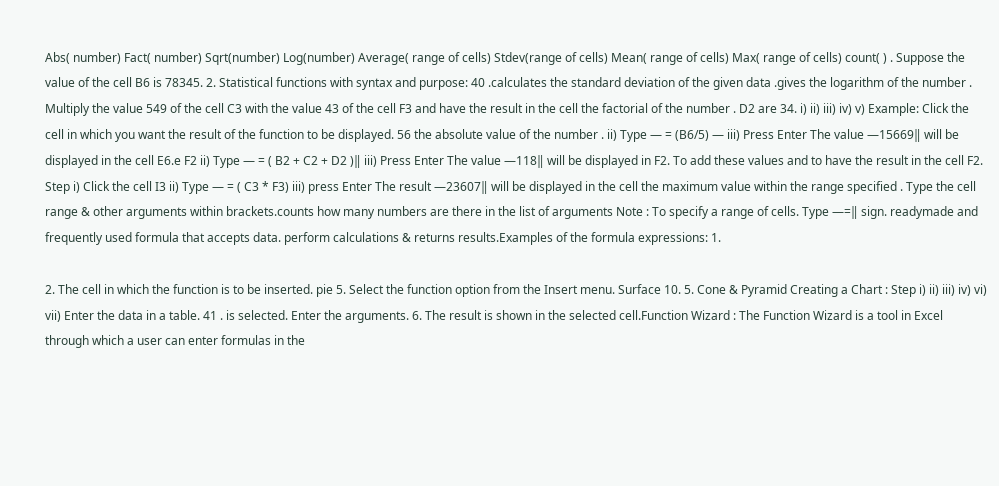Abs( number) Fact( number) Sqrt(number) Log(number) Average( range of cells) Stdev(range of cells) Mean( range of cells) Max( range of cells) count( ) . Suppose the value of the cell B6 is 78345. 2. Statistical functions with syntax and purpose: 40 .calculates the standard deviation of the given data .gives the logarithm of the number . Multiply the value 549 of the cell C3 with the value 43 of the cell F3 and have the result in the cell the factorial of the number . D2 are 34. i) ii) iii) iv) v) Example: Click the cell in which you want the result of the function to be displayed. 56 the absolute value of the number . ii) Type ― = (B6/5) ― iii) Press Enter The value ―15669‖ will be displayed in the cell E6.e F2 ii) Type ― = ( B2 + C2 + D2 )‖ iii) Press Enter The value ―118‖ will be displayed in F2. To add these values and to have the result in the cell F2. Step i) Click the cell I3 ii) Type ― = ( C3 * F3) iii) press Enter The result ―23607‖ will be displayed in the cell the maximum value within the range specified . Type the cell range & other arguments within brackets.counts how many numbers are there in the list of arguments Note : To specify a range of cells. Type ―=‖ sign. readymade and frequently used formula that accepts data. perform calculations & returns results.Examples of the formula expressions: 1.

2. The cell in which the function is to be inserted. pie 5. Select the function option from the Insert menu. Surface 10. 5. Cone & Pyramid Creating a Chart : Step i) ii) iii) iv) vi) vii) Enter the data in a table. 41 . is selected. Enter the arguments. 6. The result is shown in the selected cell.Function Wizard : The Function Wizard is a tool in Excel through which a user can enter formulas in the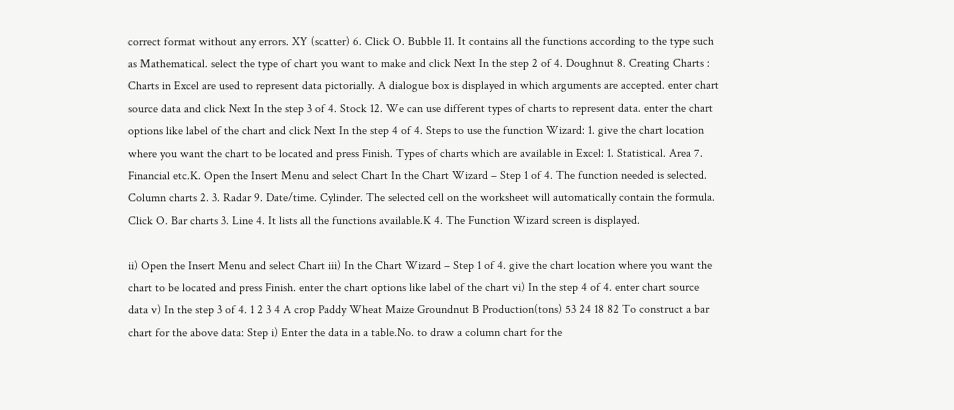correct format without any errors. XY (scatter) 6. Click O. Bubble 11. It contains all the functions according to the type such as Mathematical. select the type of chart you want to make and click Next In the step 2 of 4. Doughnut 8. Creating Charts : Charts in Excel are used to represent data pictorially. A dialogue box is displayed in which arguments are accepted. enter chart source data and click Next In the step 3 of 4. Stock 12. We can use different types of charts to represent data. enter the chart options like label of the chart and click Next In the step 4 of 4. Steps to use the function Wizard: 1. give the chart location where you want the chart to be located and press Finish. Types of charts which are available in Excel: 1. Statistical. Area 7. Financial etc.K. Open the Insert Menu and select Chart In the Chart Wizard – Step 1 of 4. The function needed is selected. Column charts 2. 3. Radar 9. Date/time. Cylinder. The selected cell on the worksheet will automatically contain the formula. Click O. Bar charts 3. Line 4. It lists all the functions available.K 4. The Function Wizard screen is displayed.

ii) Open the Insert Menu and select Chart iii) In the Chart Wizard – Step 1 of 4. give the chart location where you want the chart to be located and press Finish. enter the chart options like label of the chart vi) In the step 4 of 4. enter chart source data v) In the step 3 of 4. 1 2 3 4 A crop Paddy Wheat Maize Groundnut B Production(tons) 53 24 18 82 To construct a bar chart for the above data: Step i) Enter the data in a table.No. to draw a column chart for the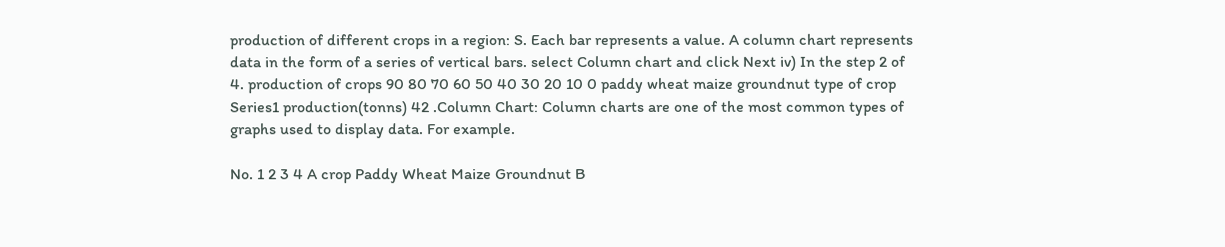production of different crops in a region: S. Each bar represents a value. A column chart represents data in the form of a series of vertical bars. select Column chart and click Next iv) In the step 2 of 4. production of crops 90 80 70 60 50 40 30 20 10 0 paddy wheat maize groundnut type of crop Series1 production(tonns) 42 .Column Chart: Column charts are one of the most common types of graphs used to display data. For example.

No. 1 2 3 4 A crop Paddy Wheat Maize Groundnut B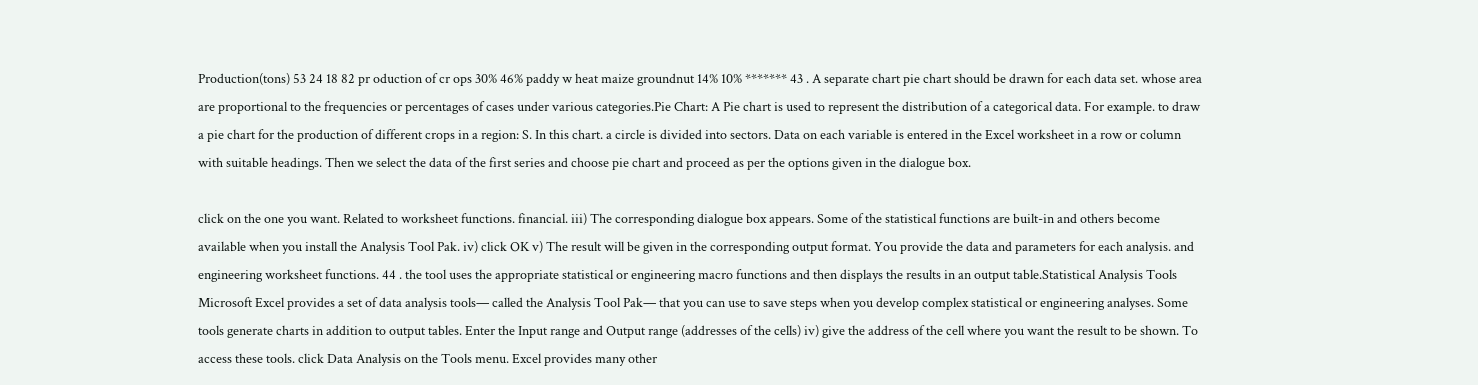Production(tons) 53 24 18 82 pr oduction of cr ops 30% 46% paddy w heat maize groundnut 14% 10% ******* 43 . A separate chart pie chart should be drawn for each data set. whose area are proportional to the frequencies or percentages of cases under various categories.Pie Chart: A Pie chart is used to represent the distribution of a categorical data. For example. to draw a pie chart for the production of different crops in a region: S. In this chart. a circle is divided into sectors. Data on each variable is entered in the Excel worksheet in a row or column with suitable headings. Then we select the data of the first series and choose pie chart and proceed as per the options given in the dialogue box.

click on the one you want. Related to worksheet functions. financial. iii) The corresponding dialogue box appears. Some of the statistical functions are built-in and others become available when you install the Analysis Tool Pak. iv) click OK v) The result will be given in the corresponding output format. You provide the data and parameters for each analysis. and engineering worksheet functions. 44 . the tool uses the appropriate statistical or engineering macro functions and then displays the results in an output table.Statistical Analysis Tools Microsoft Excel provides a set of data analysis tools— called the Analysis Tool Pak— that you can use to save steps when you develop complex statistical or engineering analyses. Some tools generate charts in addition to output tables. Enter the Input range and Output range (addresses of the cells) iv) give the address of the cell where you want the result to be shown. To access these tools. click Data Analysis on the Tools menu. Excel provides many other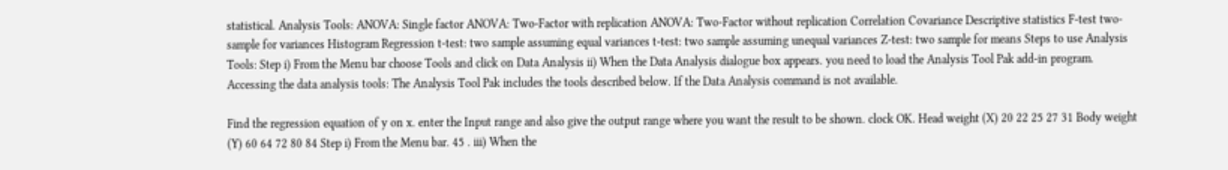statistical. Analysis Tools: ANOVA: Single factor ANOVA: Two-Factor with replication ANOVA: Two-Factor without replication Correlation Covariance Descriptive statistics F-test two-sample for variances Histogram Regression t-test: two sample assuming equal variances t-test: two sample assuming unequal variances Z-test: two sample for means Steps to use Analysis Tools: Step i) From the Menu bar choose Tools and click on Data Analysis ii) When the Data Analysis dialogue box appears. you need to load the Analysis Tool Pak add-in program. Accessing the data analysis tools: The Analysis Tool Pak includes the tools described below. If the Data Analysis command is not available.

Find the regression equation of y on x. enter the Input range and also give the output range where you want the result to be shown. clock OK. Head weight (X) 20 22 25 27 31 Body weight (Y) 60 64 72 80 84 Step i) From the Menu bar. 45 . iii) When the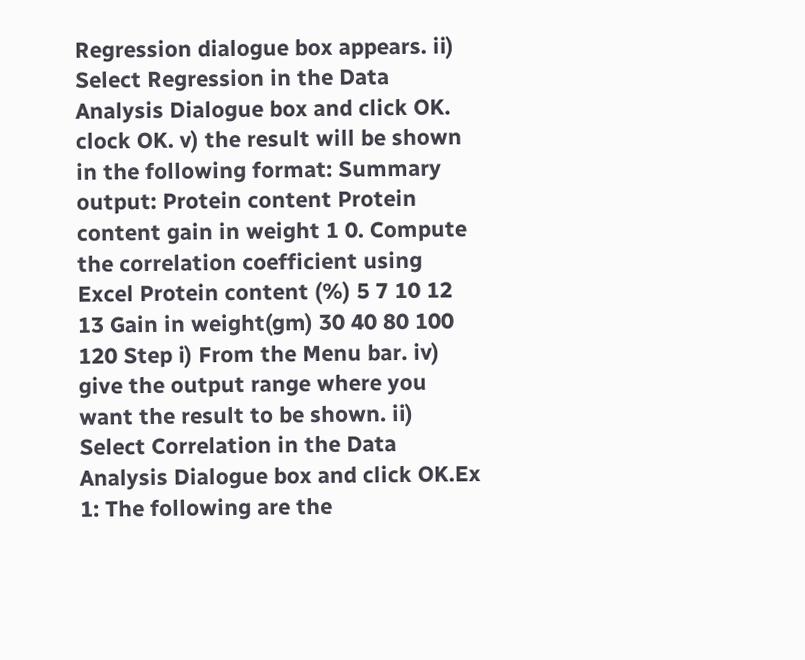Regression dialogue box appears. ii) Select Regression in the Data Analysis Dialogue box and click OK. clock OK. v) the result will be shown in the following format: Summary output: Protein content Protein content gain in weight 1 0. Compute the correlation coefficient using Excel Protein content (%) 5 7 10 12 13 Gain in weight(gm) 30 40 80 100 120 Step i) From the Menu bar. iv) give the output range where you want the result to be shown. ii) Select Correlation in the Data Analysis Dialogue box and click OK.Ex 1: The following are the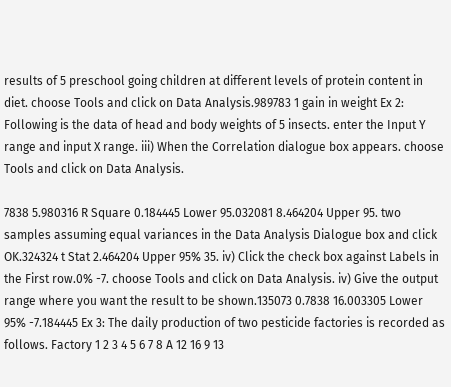results of 5 preschool going children at different levels of protein content in diet. choose Tools and click on Data Analysis.989783 1 gain in weight Ex 2: Following is the data of head and body weights of 5 insects. enter the Input Y range and input X range. iii) When the Correlation dialogue box appears. choose Tools and click on Data Analysis.

7838 5.980316 R Square 0.184445 Lower 95.032081 8.464204 Upper 95. two samples assuming equal variances in the Data Analysis Dialogue box and click OK.324324 t Stat 2.464204 Upper 95% 35. iv) Click the check box against Labels in the First row.0% -7. choose Tools and click on Data Analysis. iv) Give the output range where you want the result to be shown.135073 0.7838 16.003305 Lower 95% -7.184445 Ex 3: The daily production of two pesticide factories is recorded as follows. Factory 1 2 3 4 5 6 7 8 A 12 16 9 13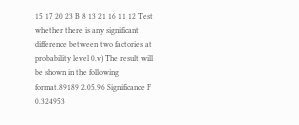15 17 20 23 B 8 13 21 16 11 12 Test whether there is any significant difference between two factories at probability level 0.v) The result will be shown in the following format.89189 2.05.96 Significance F 0.324953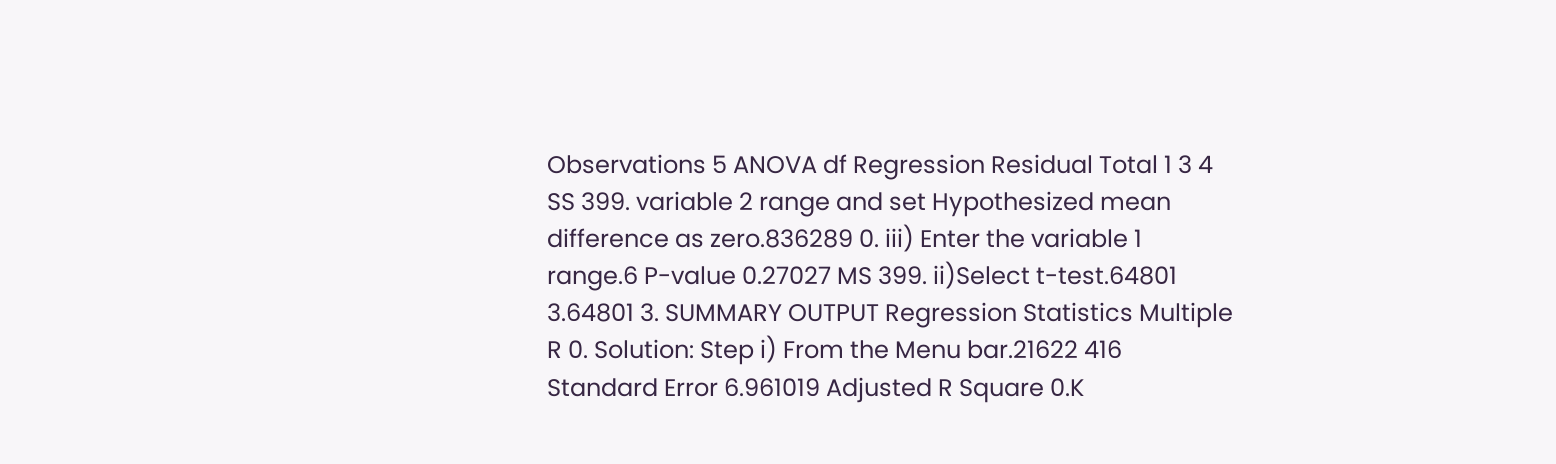Observations 5 ANOVA df Regression Residual Total 1 3 4 SS 399. variable 2 range and set Hypothesized mean difference as zero.836289 0. iii) Enter the variable 1 range.6 P-value 0.27027 MS 399. ii)Select t-test.64801 3.64801 3. SUMMARY OUTPUT Regression Statistics Multiple R 0. Solution: Step i) From the Menu bar.21622 416 Standard Error 6.961019 Adjusted R Square 0.K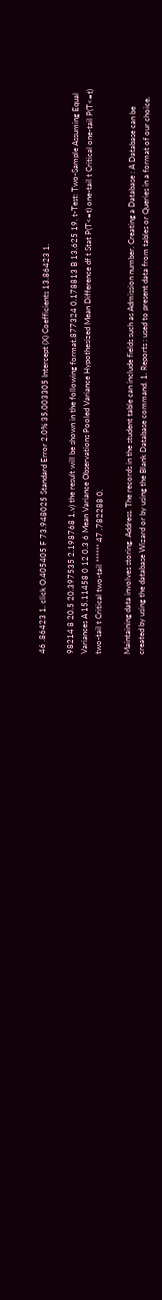46 .86423 1. click O.405405 F 73.948025 Standard Error 2.0% 35.003305 Intercept (X) Coefficients 13.86423 1.

98214 8 20.5 20.397535 2.198768 1.v) the result will be shown in the following format.877324 0.178813 B 13.625 19. t-Test: Two-Sample Assuming Equal Variances A 15.11458 0 12 0.3 6 Mean Variance Observations Pooled Variance Hypothesized Mean Difference df t Stat P(T<=t) one-tail t Critical one-tail P(T<=t) two-tail t Critical two-tail ****** 47 .782288 0.

Maintaining data involves storing. Address. The records in the student table can include fields such as Admission number. Creating a Database : A Database can be created by using the database Wizard or by using the Blank Database command. 1. Reports : used to present data from tables or Queries in a format of our choice.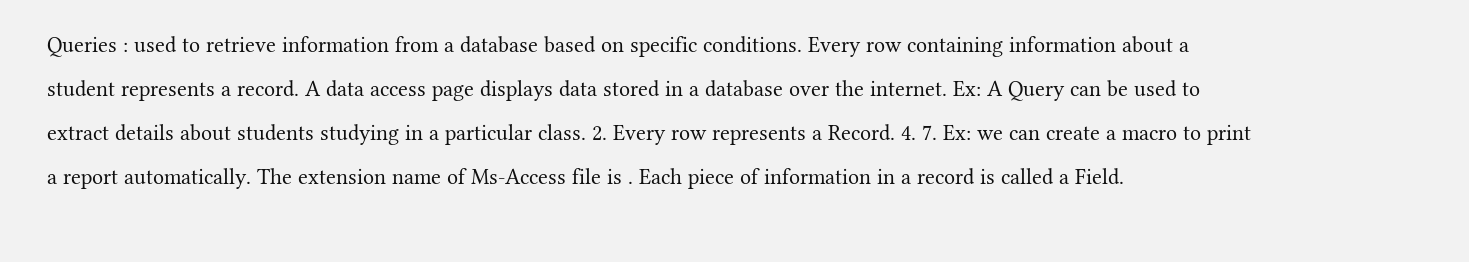Queries : used to retrieve information from a database based on specific conditions. Every row containing information about a student represents a record. A data access page displays data stored in a database over the internet. Ex: A Query can be used to extract details about students studying in a particular class. 2. Every row represents a Record. 4. 7. Ex: we can create a macro to print a report automatically. The extension name of Ms-Access file is . Each piece of information in a record is called a Field.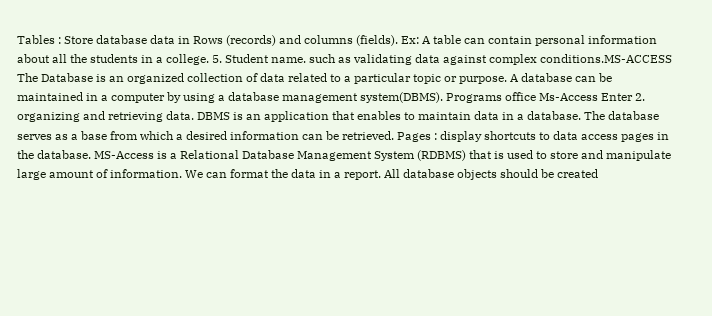Tables : Store database data in Rows (records) and columns (fields). Ex: A table can contain personal information about all the students in a college. 5. Student name. such as validating data against complex conditions.MS-ACCESS The Database is an organized collection of data related to a particular topic or purpose. A database can be maintained in a computer by using a database management system(DBMS). Programs office Ms-Access Enter 2. organizing and retrieving data. DBMS is an application that enables to maintain data in a database. The database serves as a base from which a desired information can be retrieved. Pages : display shortcuts to data access pages in the database. MS-Access is a Relational Database Management System (RDBMS) that is used to store and manipulate large amount of information. We can format the data in a report. All database objects should be created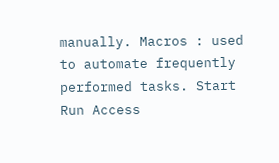manually. Macros : used to automate frequently performed tasks. Start Run Access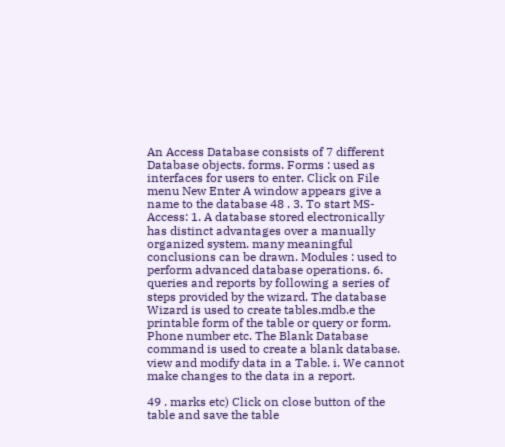An Access Database consists of 7 different Database objects. forms. Forms : used as interfaces for users to enter. Click on File menu New Enter A window appears give a name to the database 48 . 3. To start MS-Access: 1. A database stored electronically has distinct advantages over a manually organized system. many meaningful conclusions can be drawn. Modules : used to perform advanced database operations. 6. queries and reports by following a series of steps provided by the wizard. The database Wizard is used to create tables.mdb.e the printable form of the table or query or form. Phone number etc. The Blank Database command is used to create a blank database. view and modify data in a Table. i. We cannot make changes to the data in a report.

49 . marks etc) Click on close button of the table and save the table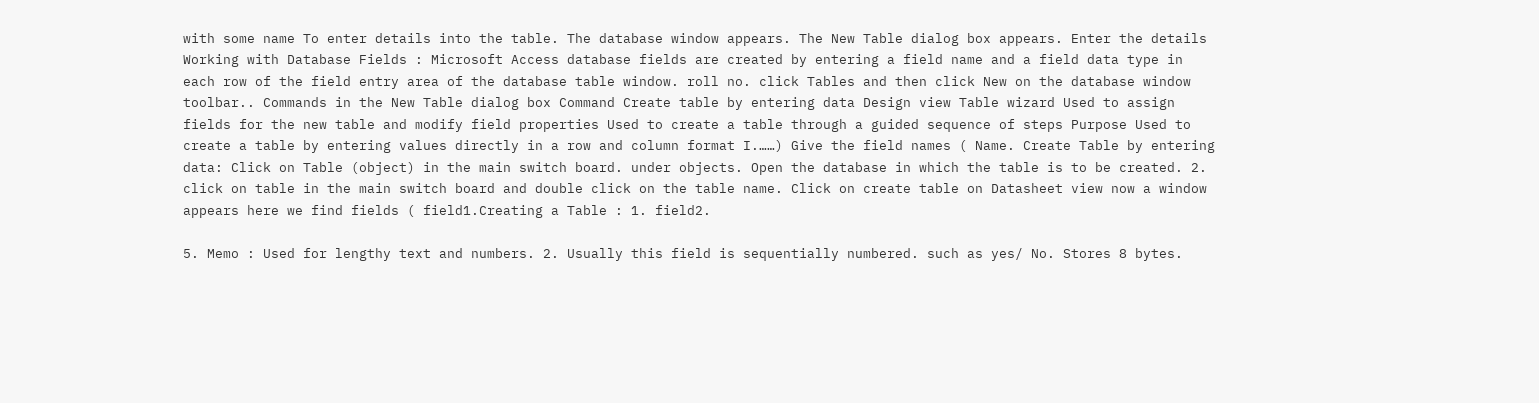with some name To enter details into the table. The database window appears. The New Table dialog box appears. Enter the details Working with Database Fields : Microsoft Access database fields are created by entering a field name and a field data type in each row of the field entry area of the database table window. roll no. click Tables and then click New on the database window toolbar.. Commands in the New Table dialog box Command Create table by entering data Design view Table wizard Used to assign fields for the new table and modify field properties Used to create a table through a guided sequence of steps Purpose Used to create a table by entering values directly in a row and column format I.……) Give the field names ( Name. Create Table by entering data: Click on Table (object) in the main switch board. under objects. Open the database in which the table is to be created. 2. click on table in the main switch board and double click on the table name. Click on create table on Datasheet view now a window appears here we find fields ( field1.Creating a Table : 1. field2.

5. Memo : Used for lengthy text and numbers. 2. Usually this field is sequentially numbered. such as yes/ No. Stores 8 bytes.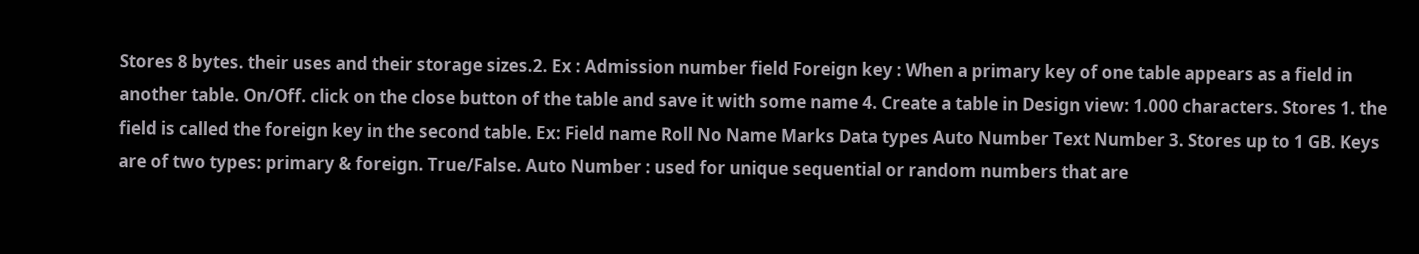Stores 8 bytes. their uses and their storage sizes.2. Ex : Admission number field Foreign key : When a primary key of one table appears as a field in another table. On/Off. click on the close button of the table and save it with some name 4. Create a table in Design view: 1.000 characters. Stores 1. the field is called the foreign key in the second table. Ex: Field name Roll No Name Marks Data types Auto Number Text Number 3. Stores up to 1 GB. Keys are of two types: primary & foreign. True/False. Auto Number : used for unique sequential or random numbers that are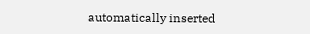automatically inserted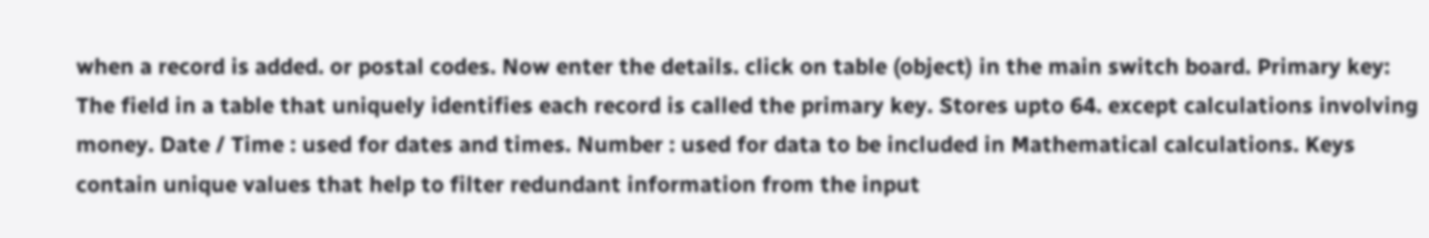when a record is added. or postal codes. Now enter the details. click on table (object) in the main switch board. Primary key: The field in a table that uniquely identifies each record is called the primary key. Stores upto 64. except calculations involving money. Date / Time : used for dates and times. Number : used for data to be included in Mathematical calculations. Keys contain unique values that help to filter redundant information from the input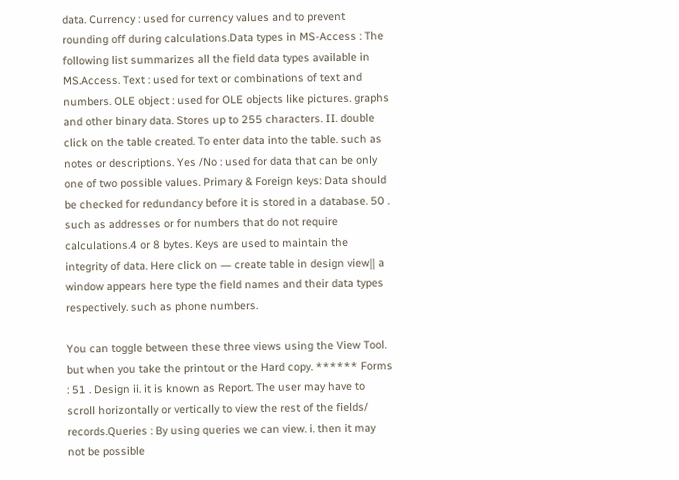data. Currency : used for currency values and to prevent rounding off during calculations.Data types in MS-Access : The following list summarizes all the field data types available in MS.Access. Text : used for text or combinations of text and numbers. OLE object : used for OLE objects like pictures. graphs and other binary data. Stores up to 255 characters. II. double click on the table created. To enter data into the table. such as notes or descriptions. Yes /No : used for data that can be only one of two possible values. Primary & Foreign keys: Data should be checked for redundancy before it is stored in a database. 50 . such as addresses or for numbers that do not require calculations.4 or 8 bytes. Keys are used to maintain the integrity of data. Here click on ― create table in design view‖ a window appears here type the field names and their data types respectively. such as phone numbers.

You can toggle between these three views using the View Tool. but when you take the printout or the Hard copy. ****** Forms : 51 . Design ii. it is known as Report. The user may have to scroll horizontally or vertically to view the rest of the fields/ records.Queries : By using queries we can view. i. then it may not be possible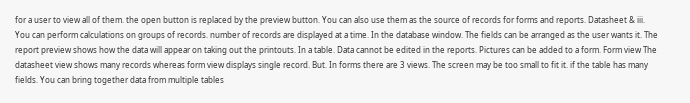for a user to view all of them. the open button is replaced by the preview button. You can also use them as the source of records for forms and reports. Datasheet & iii. You can perform calculations on groups of records. number of records are displayed at a time. In the database window. The fields can be arranged as the user wants it. The report preview shows how the data will appear on taking out the printouts. In a table. Data cannot be edited in the reports. Pictures can be added to a form. Form view The datasheet view shows many records whereas form view displays single record. But. In forms there are 3 views. The screen may be too small to fit it. if the table has many fields. You can bring together data from multiple tables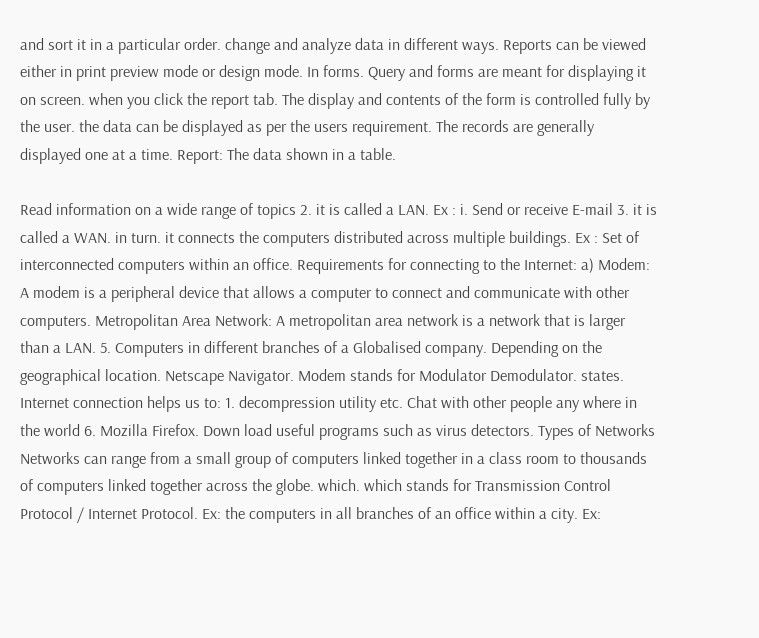and sort it in a particular order. change and analyze data in different ways. Reports can be viewed either in print preview mode or design mode. In forms. Query and forms are meant for displaying it on screen. when you click the report tab. The display and contents of the form is controlled fully by the user. the data can be displayed as per the users requirement. The records are generally displayed one at a time. Report: The data shown in a table.

Read information on a wide range of topics 2. it is called a LAN. Ex : i. Send or receive E-mail 3. it is called a WAN. in turn. it connects the computers distributed across multiple buildings. Ex : Set of interconnected computers within an office. Requirements for connecting to the Internet: a) Modem: A modem is a peripheral device that allows a computer to connect and communicate with other computers. Metropolitan Area Network: A metropolitan area network is a network that is larger than a LAN. 5. Computers in different branches of a Globalised company. Depending on the geographical location. Netscape Navigator. Modem stands for Modulator Demodulator. states. Internet connection helps us to: 1. decompression utility etc. Chat with other people any where in the world 6. Mozilla Firefox. Down load useful programs such as virus detectors. Types of Networks Networks can range from a small group of computers linked together in a class room to thousands of computers linked together across the globe. which. which stands for Transmission Control Protocol / Internet Protocol. Ex: the computers in all branches of an office within a city. Ex: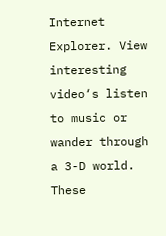Internet Explorer. View interesting video‘s listen to music or wander through a 3-D world. These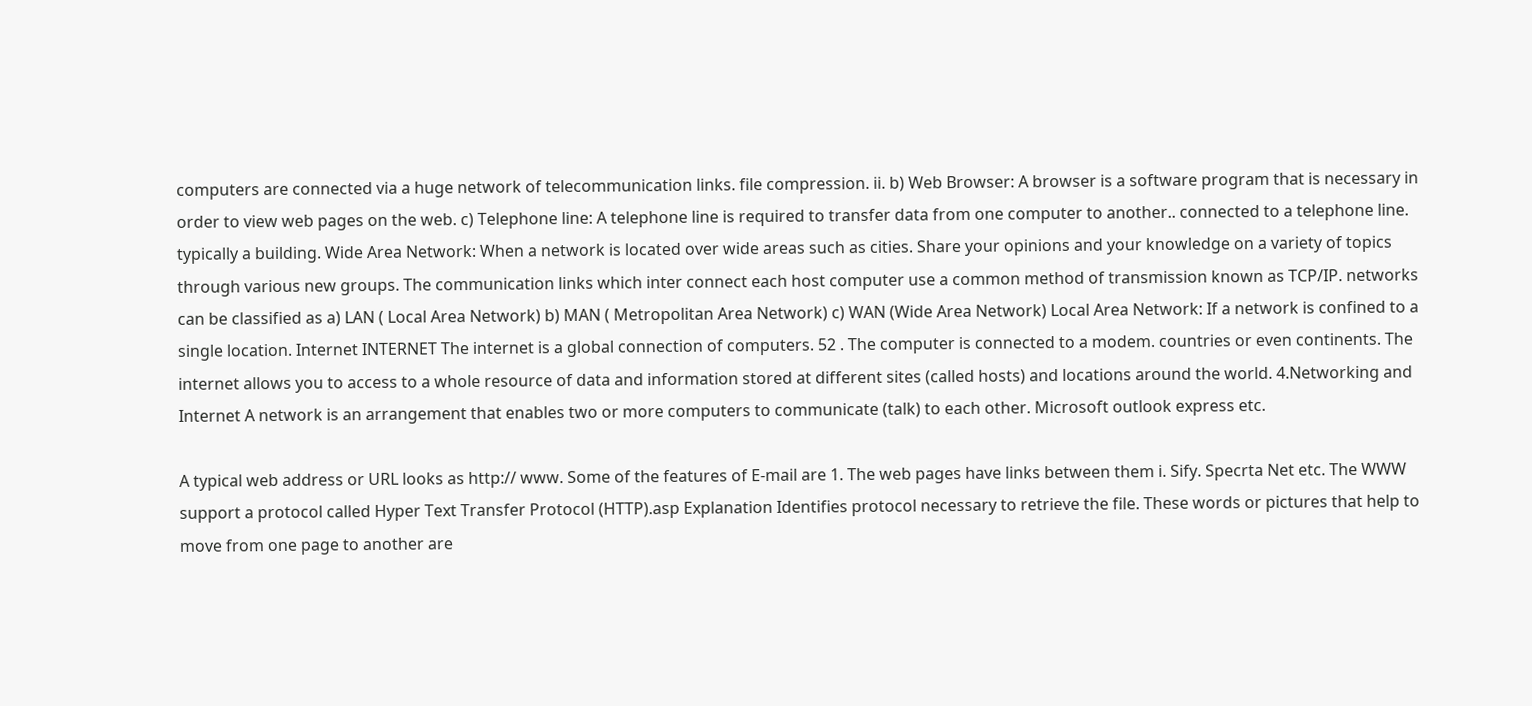computers are connected via a huge network of telecommunication links. file compression. ii. b) Web Browser: A browser is a software program that is necessary in order to view web pages on the web. c) Telephone line: A telephone line is required to transfer data from one computer to another.. connected to a telephone line. typically a building. Wide Area Network: When a network is located over wide areas such as cities. Share your opinions and your knowledge on a variety of topics through various new groups. The communication links which inter connect each host computer use a common method of transmission known as TCP/IP. networks can be classified as a) LAN ( Local Area Network) b) MAN ( Metropolitan Area Network) c) WAN (Wide Area Network) Local Area Network: If a network is confined to a single location. Internet INTERNET The internet is a global connection of computers. 52 . The computer is connected to a modem. countries or even continents. The internet allows you to access to a whole resource of data and information stored at different sites (called hosts) and locations around the world. 4.Networking and Internet A network is an arrangement that enables two or more computers to communicate (talk) to each other. Microsoft outlook express etc.

A typical web address or URL looks as http:// www. Some of the features of E-mail are 1. The web pages have links between them i. Sify. Specrta Net etc. The WWW support a protocol called Hyper Text Transfer Protocol (HTTP).asp Explanation Identifies protocol necessary to retrieve the file. These words or pictures that help to move from one page to another are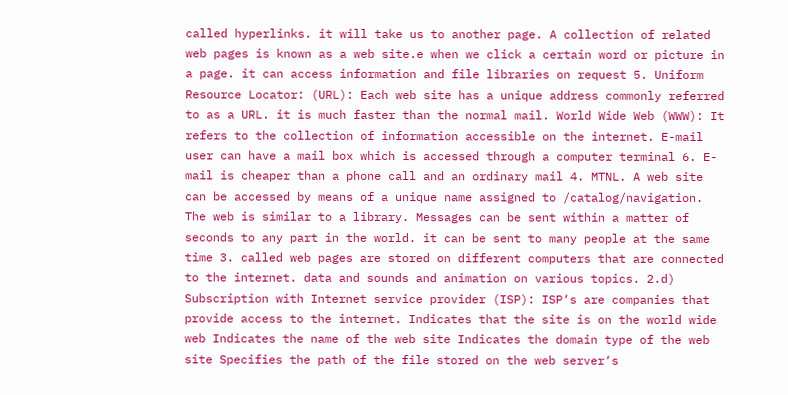called hyperlinks. it will take us to another page. A collection of related web pages is known as a web site.e when we click a certain word or picture in a page. it can access information and file libraries on request 5. Uniform Resource Locator: (URL): Each web site has a unique address commonly referred to as a URL. it is much faster than the normal mail. World Wide Web (WWW): It refers to the collection of information accessible on the internet. E-mail user can have a mail box which is accessed through a computer terminal 6. E-mail is cheaper than a phone call and an ordinary mail 4. MTNL. A web site can be accessed by means of a unique name assigned to /catalog/navigation. The web is similar to a library. Messages can be sent within a matter of seconds to any part in the world. it can be sent to many people at the same time 3. called web pages are stored on different computers that are connected to the internet. data and sounds and animation on various topics. 2.d) Subscription with Internet service provider (ISP): ISP‘s are companies that provide access to the internet. Indicates that the site is on the world wide web Indicates the name of the web site Indicates the domain type of the web site Specifies the path of the file stored on the web server‘s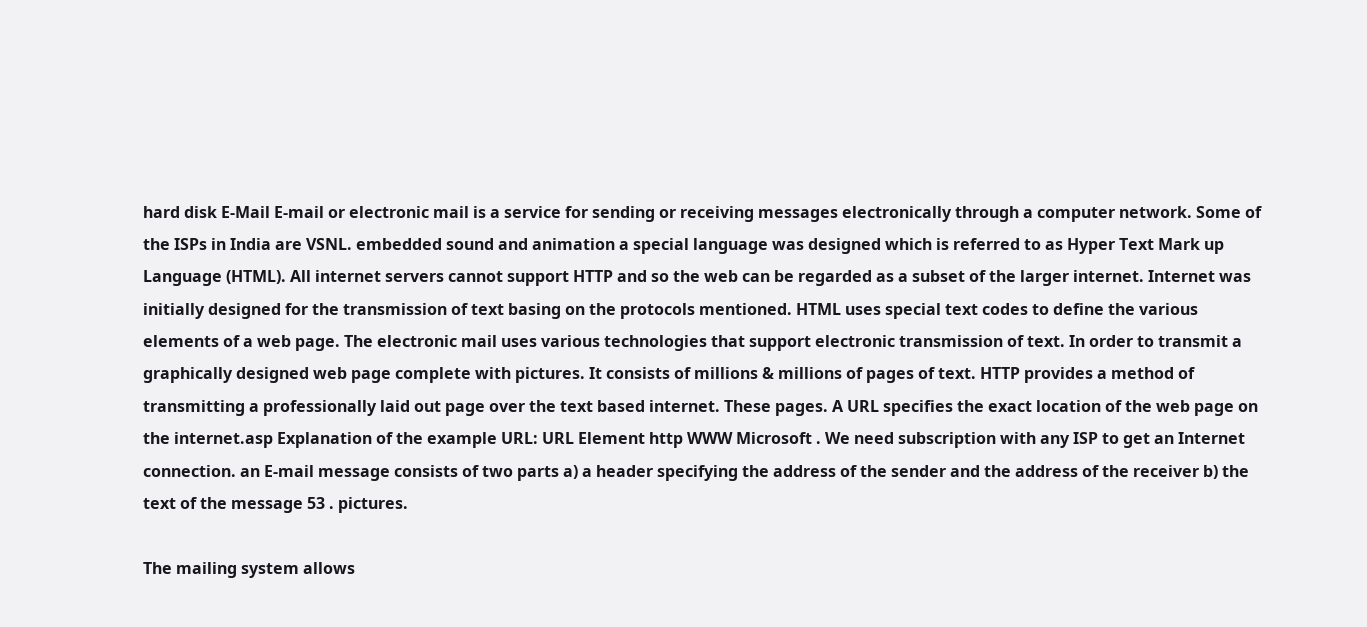hard disk E-Mail E-mail or electronic mail is a service for sending or receiving messages electronically through a computer network. Some of the ISPs in India are VSNL. embedded sound and animation a special language was designed which is referred to as Hyper Text Mark up Language (HTML). All internet servers cannot support HTTP and so the web can be regarded as a subset of the larger internet. Internet was initially designed for the transmission of text basing on the protocols mentioned. HTML uses special text codes to define the various elements of a web page. The electronic mail uses various technologies that support electronic transmission of text. In order to transmit a graphically designed web page complete with pictures. It consists of millions & millions of pages of text. HTTP provides a method of transmitting a professionally laid out page over the text based internet. These pages. A URL specifies the exact location of the web page on the internet.asp Explanation of the example URL: URL Element http WWW Microsoft . We need subscription with any ISP to get an Internet connection. an E-mail message consists of two parts a) a header specifying the address of the sender and the address of the receiver b) the text of the message 53 . pictures.

The mailing system allows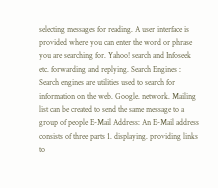selecting messages for reading. A user interface is provided where you can enter the word or phrase you are searching for. Yahoo! search and Infoseek etc. forwarding and replying. Search Engines : Search engines are utilities used to search for information on the web. Google. network. Mailing list can be created to send the same message to a group of people E-Mail Address: An E-Mail address consists of three parts 1. displaying. providing links to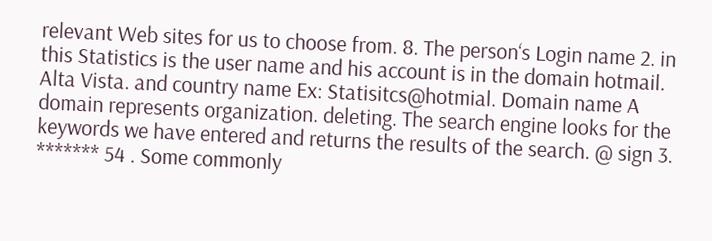relevant Web sites for us to choose from. 8. The person‘s Login name 2. in this Statistics is the user name and his account is in the domain hotmail. Alta Vista. and country name Ex: Statisitcs@hotmial. Domain name A domain represents organization. deleting. The search engine looks for the keywords we have entered and returns the results of the search. @ sign 3. ******* 54 . Some commonly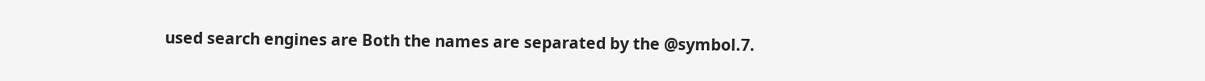used search engines are Both the names are separated by the @symbol.7.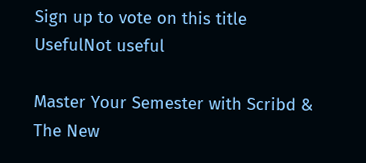Sign up to vote on this title
UsefulNot useful

Master Your Semester with Scribd & The New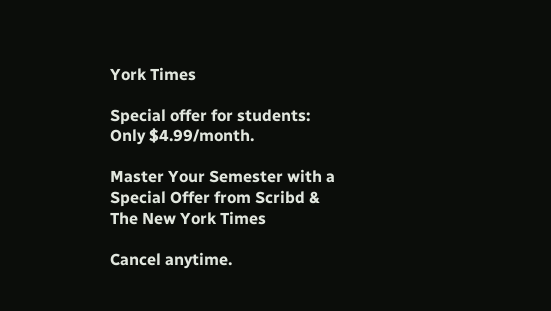York Times

Special offer for students: Only $4.99/month.

Master Your Semester with a Special Offer from Scribd & The New York Times

Cancel anytime.